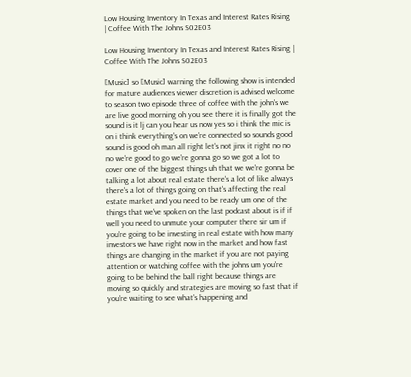Low Housing Inventory In Texas and Interest Rates Rising  | Coffee With The Johns S02E03

Low Housing Inventory In Texas and Interest Rates Rising | Coffee With The Johns S02E03

[Music] so [Music] warning the following show is intended for mature audiences viewer discretion is advised welcome to season two episode three of coffee with the john's we are live good morning oh you see there it is finally got the sound is it lj can you hear us now yes so i think the mic is on i think everything's on we're connected so sounds good sound is good oh man all right let's not jinx it right no no no we're good to go we're gonna go so we got a lot to cover one of the biggest things uh that we we're gonna be talking a lot about real estate there's a lot of like always there's a lot of things going on that's affecting the real estate market and you need to be ready um one of the things that we've spoken on the last podcast about is if if well you need to unmute your computer there sir um if you're going to be investing in real estate with how many investors we have right now in the market and how fast things are changing in the market if you are not paying attention or watching coffee with the johns um you're going to be behind the ball right because things are moving so quickly and strategies are moving so fast that if you're waiting to see what's happening and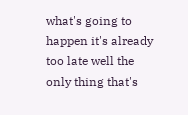what's going to happen it's already too late well the only thing that's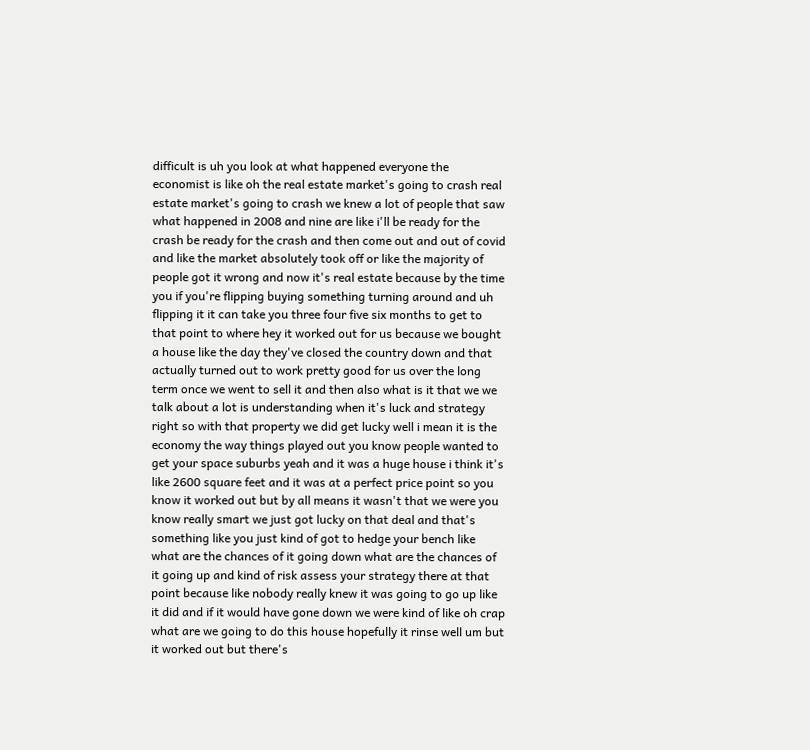difficult is uh you look at what happened everyone the economist is like oh the real estate market's going to crash real estate market's going to crash we knew a lot of people that saw what happened in 2008 and nine are like i'll be ready for the crash be ready for the crash and then come out and out of covid and like the market absolutely took off or like the majority of people got it wrong and now it's real estate because by the time you if you're flipping buying something turning around and uh flipping it it can take you three four five six months to get to that point to where hey it worked out for us because we bought a house like the day they've closed the country down and that actually turned out to work pretty good for us over the long term once we went to sell it and then also what is it that we we talk about a lot is understanding when it's luck and strategy right so with that property we did get lucky well i mean it is the economy the way things played out you know people wanted to get your space suburbs yeah and it was a huge house i think it's like 2600 square feet and it was at a perfect price point so you know it worked out but by all means it wasn't that we were you know really smart we just got lucky on that deal and that's something like you just kind of got to hedge your bench like what are the chances of it going down what are the chances of it going up and kind of risk assess your strategy there at that point because like nobody really knew it was going to go up like it did and if it would have gone down we were kind of like oh crap what are we going to do this house hopefully it rinse well um but it worked out but there's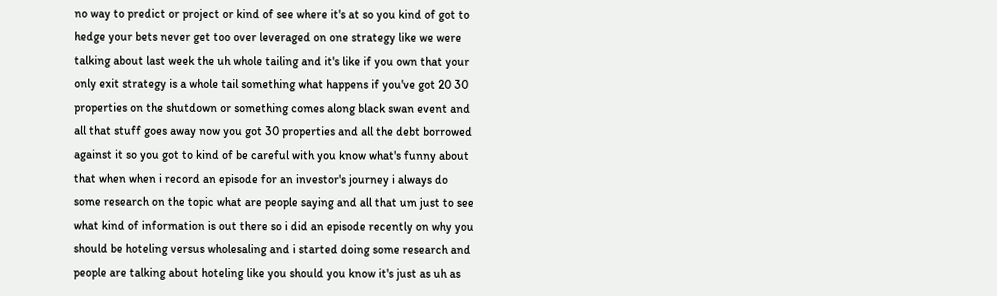no way to predict or project or kind of see where it's at so you kind of got to hedge your bets never get too over leveraged on one strategy like we were talking about last week the uh whole tailing and it's like if you own that your only exit strategy is a whole tail something what happens if you've got 20 30 properties on the shutdown or something comes along black swan event and all that stuff goes away now you got 30 properties and all the debt borrowed against it so you got to kind of be careful with you know what's funny about that when when i record an episode for an investor's journey i always do some research on the topic what are people saying and all that um just to see what kind of information is out there so i did an episode recently on why you should be hoteling versus wholesaling and i started doing some research and people are talking about hoteling like you should you know it's just as uh as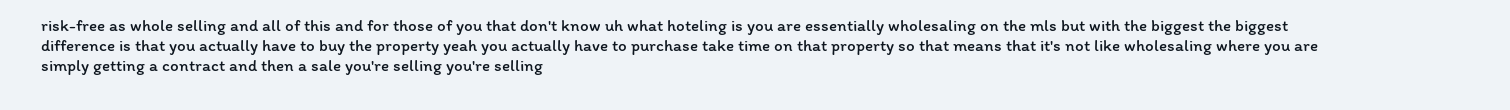risk-free as whole selling and all of this and for those of you that don't know uh what hoteling is you are essentially wholesaling on the mls but with the biggest the biggest difference is that you actually have to buy the property yeah you actually have to purchase take time on that property so that means that it's not like wholesaling where you are simply getting a contract and then a sale you're selling you're selling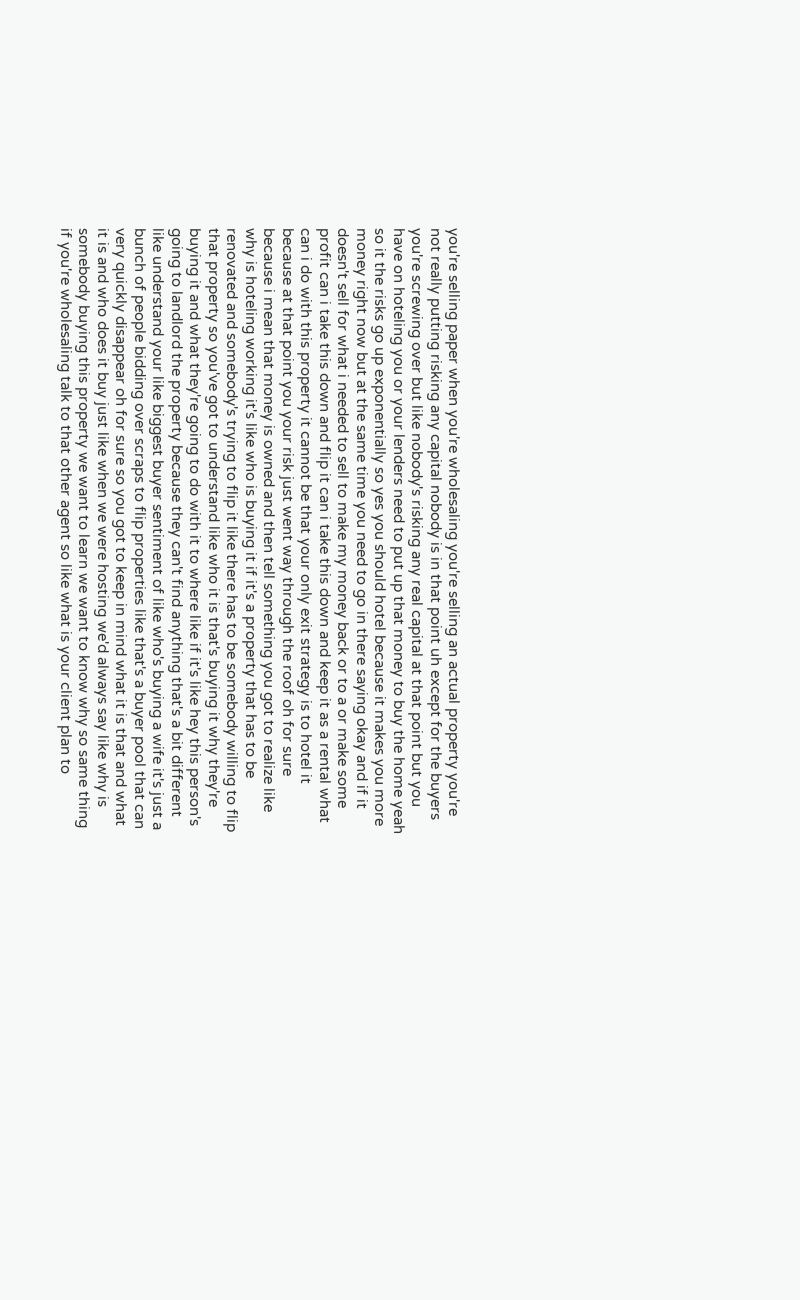you're selling paper when you're wholesaling you're selling an actual property you're not really putting risking any capital nobody is in that point uh except for the buyers you're screwing over but like nobody's risking any real capital at that point but you have on hoteling you or your lenders need to put up that money to buy the home yeah so it the risks go up exponentially so yes you should hotel because it makes you more money right now but at the same time you need to go in there saying okay and if it doesn't sell for what i needed to sell to make my money back or to a or make some profit can i take this down and flip it can i take this down and keep it as a rental what can i do with this property it cannot be that your only exit strategy is to hotel it because at that point you your risk just went way through the roof oh for sure because i mean that money is owned and then tell something you got to realize like why is hoteling working it's like who is buying it if it's a property that has to be renovated and somebody's trying to flip it like there has to be somebody willing to flip that property so you've got to understand like who it is that's buying it why they're buying it and what they're going to do with it to where like if it's like hey this person's going to landlord the property because they can't find anything that's a bit different like understand your like biggest buyer sentiment of like who's buying a wife it's just a bunch of people bidding over scraps to flip properties like that's a buyer pool that can very quickly disappear oh for sure so you got to keep in mind what it is that and what it is and who does it buy just like when we were hosting we'd always say like why is somebody buying this property we want to learn we want to know why so same thing if you're wholesaling talk to that other agent so like what is your client plan to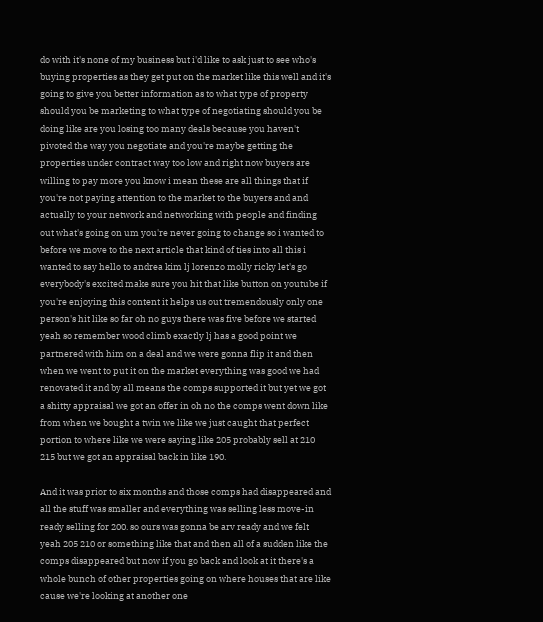do with it's none of my business but i'd like to ask just to see who's buying properties as they get put on the market like this well and it's going to give you better information as to what type of property should you be marketing to what type of negotiating should you be doing like are you losing too many deals because you haven't pivoted the way you negotiate and you're maybe getting the properties under contract way too low and right now buyers are willing to pay more you know i mean these are all things that if you're not paying attention to the market to the buyers and and actually to your network and networking with people and finding out what's going on um you're never going to change so i wanted to before we move to the next article that kind of ties into all this i wanted to say hello to andrea kim lj lorenzo molly ricky let's go everybody's excited make sure you hit that like button on youtube if you're enjoying this content it helps us out tremendously only one person's hit like so far oh no guys there was five before we started yeah so remember wood climb exactly lj has a good point we partnered with him on a deal and we were gonna flip it and then when we went to put it on the market everything was good we had renovated it and by all means the comps supported it but yet we got a shitty appraisal we got an offer in oh no the comps went down like from when we bought a twin we like we just caught that perfect portion to where like we were saying like 205 probably sell at 210 215 but we got an appraisal back in like 190.

And it was prior to six months and those comps had disappeared and all the stuff was smaller and everything was selling less move-in ready selling for 200. so ours was gonna be arv ready and we felt yeah 205 210 or something like that and then all of a sudden like the comps disappeared but now if you go back and look at it there's a whole bunch of other properties going on where houses that are like cause we're looking at another one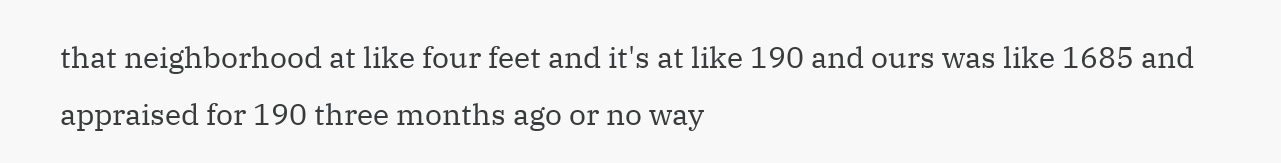that neighborhood at like four feet and it's at like 190 and ours was like 1685 and appraised for 190 three months ago or no way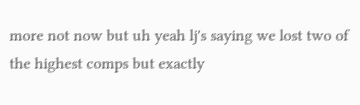more not now but uh yeah lj's saying we lost two of the highest comps but exactly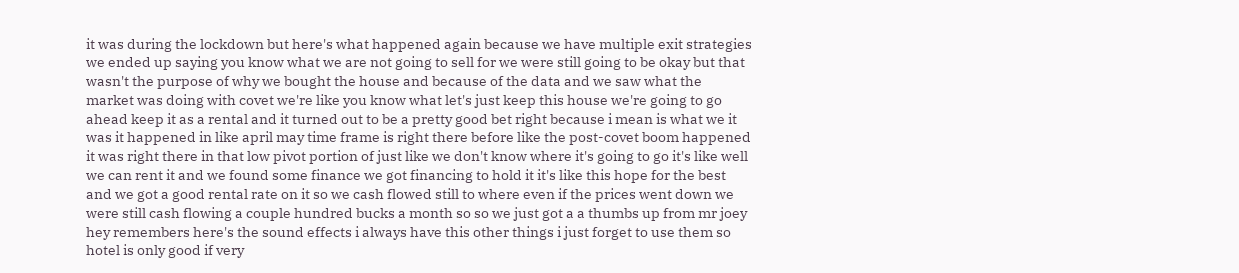it was during the lockdown but here's what happened again because we have multiple exit strategies we ended up saying you know what we are not going to sell for we were still going to be okay but that wasn't the purpose of why we bought the house and because of the data and we saw what the market was doing with covet we're like you know what let's just keep this house we're going to go ahead keep it as a rental and it turned out to be a pretty good bet right because i mean is what we it was it happened in like april may time frame is right there before like the post-covet boom happened it was right there in that low pivot portion of just like we don't know where it's going to go it's like well we can rent it and we found some finance we got financing to hold it it's like this hope for the best and we got a good rental rate on it so we cash flowed still to where even if the prices went down we were still cash flowing a couple hundred bucks a month so so we just got a a thumbs up from mr joey hey remembers here's the sound effects i always have this other things i just forget to use them so hotel is only good if very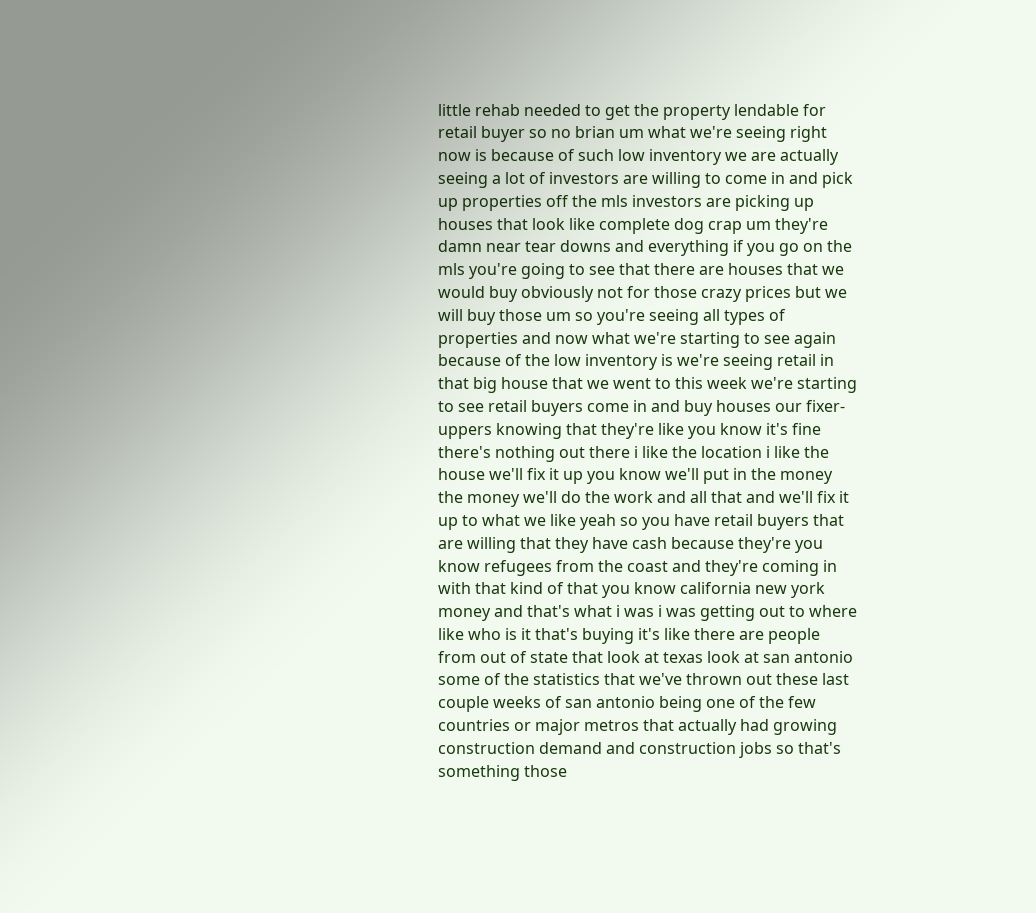little rehab needed to get the property lendable for retail buyer so no brian um what we're seeing right now is because of such low inventory we are actually seeing a lot of investors are willing to come in and pick up properties off the mls investors are picking up houses that look like complete dog crap um they're damn near tear downs and everything if you go on the mls you're going to see that there are houses that we would buy obviously not for those crazy prices but we will buy those um so you're seeing all types of properties and now what we're starting to see again because of the low inventory is we're seeing retail in that big house that we went to this week we're starting to see retail buyers come in and buy houses our fixer-uppers knowing that they're like you know it's fine there's nothing out there i like the location i like the house we'll fix it up you know we'll put in the money the money we'll do the work and all that and we'll fix it up to what we like yeah so you have retail buyers that are willing that they have cash because they're you know refugees from the coast and they're coming in with that kind of that you know california new york money and that's what i was i was getting out to where like who is it that's buying it's like there are people from out of state that look at texas look at san antonio some of the statistics that we've thrown out these last couple weeks of san antonio being one of the few countries or major metros that actually had growing construction demand and construction jobs so that's something those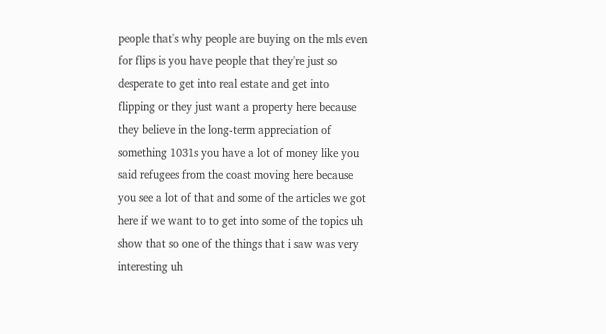people that's why people are buying on the mls even for flips is you have people that they're just so desperate to get into real estate and get into flipping or they just want a property here because they believe in the long-term appreciation of something 1031s you have a lot of money like you said refugees from the coast moving here because you see a lot of that and some of the articles we got here if we want to to get into some of the topics uh show that so one of the things that i saw was very interesting uh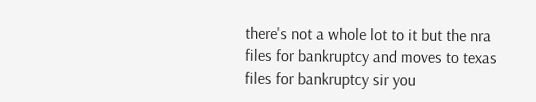there's not a whole lot to it but the nra files for bankruptcy and moves to texas files for bankruptcy sir you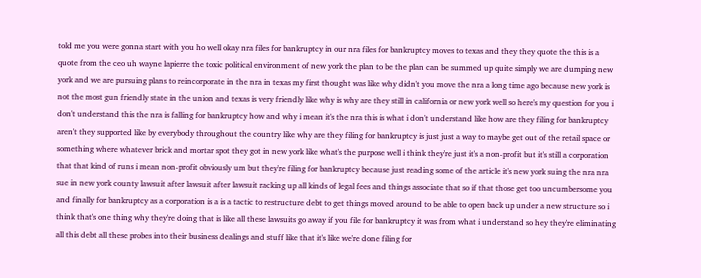told me you were gonna start with you ho well okay nra files for bankruptcy in our nra files for bankruptcy moves to texas and they they quote the this is a quote from the ceo uh wayne lapierre the toxic political environment of new york the plan to be the plan can be summed up quite simply we are dumping new york and we are pursuing plans to reincorporate in the nra in texas my first thought was like why didn't you move the nra a long time ago because new york is not the most gun friendly state in the union and texas is very friendly like why is why are they still in california or new york well so here's my question for you i don't understand this the nra is falling for bankruptcy how and why i mean it's the nra this is what i don't understand like how are they filing for bankruptcy aren't they supported like by everybody throughout the country like why are they filing for bankruptcy is just just a way to maybe get out of the retail space or something where whatever brick and mortar spot they got in new york like what's the purpose well i think they're just it's a non-profit but it's still a corporation that that kind of runs i mean non-profit obviously um but they're filing for bankruptcy because just reading some of the article it's new york suing the nra nra sue in new york county lawsuit after lawsuit after lawsuit racking up all kinds of legal fees and things associate that so if that those get too uncumbersome you and finally for bankruptcy as a corporation is a is a tactic to restructure debt to get things moved around to be able to open back up under a new structure so i think that's one thing why they're doing that is like all these lawsuits go away if you file for bankruptcy it was from what i understand so hey they're eliminating all this debt all these probes into their business dealings and stuff like that it's like we're done filing for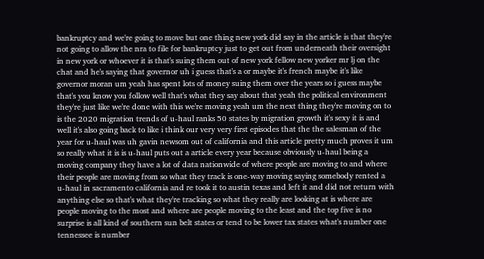bankruptcy and we're going to move but one thing new york did say in the article is that they're not going to allow the nra to file for bankruptcy just to get out from underneath their oversight in new york or whoever it is that's suing them out of new york fellow new yorker mr lj on the chat and he's saying that governor uh i guess that's a or maybe it's french maybe it's like governor moran um yeah has spent lots of money suing them over the years so i guess maybe that's you know you follow well that's what they say about that yeah the political environment they're just like we're done with this we're moving yeah um the next thing they're moving on to is the 2020 migration trends of u-haul ranks 50 states by migration growth it's sexy it is and well it's also going back to like i think our very very first episodes that the the salesman of the year for u-haul was uh gavin newsom out of california and this article pretty much proves it um so really what it is is u-haul puts out a article every year because obviously u-haul being a moving company they have a lot of data nationwide of where people are moving to and where their people are moving from so what they track is one-way moving saying somebody rented a u-haul in sacramento california and re took it to austin texas and left it and did not return with anything else so that's what they're tracking so what they really are looking at is where are people moving to the most and where are people moving to the least and the top five is no surprise is all kind of southern sun belt states or tend to be lower tax states what's number one tennessee is number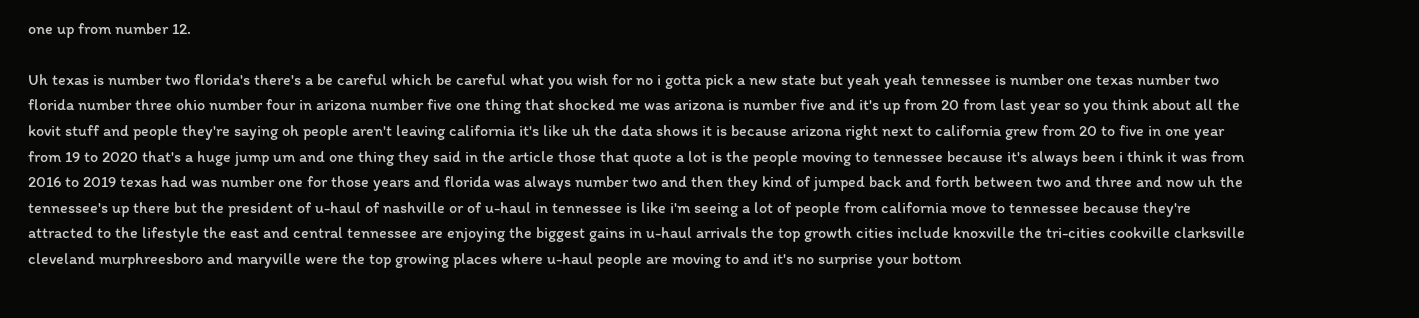one up from number 12.

Uh texas is number two florida's there's a be careful which be careful what you wish for no i gotta pick a new state but yeah yeah tennessee is number one texas number two florida number three ohio number four in arizona number five one thing that shocked me was arizona is number five and it's up from 20 from last year so you think about all the kovit stuff and people they're saying oh people aren't leaving california it's like uh the data shows it is because arizona right next to california grew from 20 to five in one year from 19 to 2020 that's a huge jump um and one thing they said in the article those that quote a lot is the people moving to tennessee because it's always been i think it was from 2016 to 2019 texas had was number one for those years and florida was always number two and then they kind of jumped back and forth between two and three and now uh the tennessee's up there but the president of u-haul of nashville or of u-haul in tennessee is like i'm seeing a lot of people from california move to tennessee because they're attracted to the lifestyle the east and central tennessee are enjoying the biggest gains in u-haul arrivals the top growth cities include knoxville the tri-cities cookville clarksville cleveland murphreesboro and maryville were the top growing places where u-haul people are moving to and it's no surprise your bottom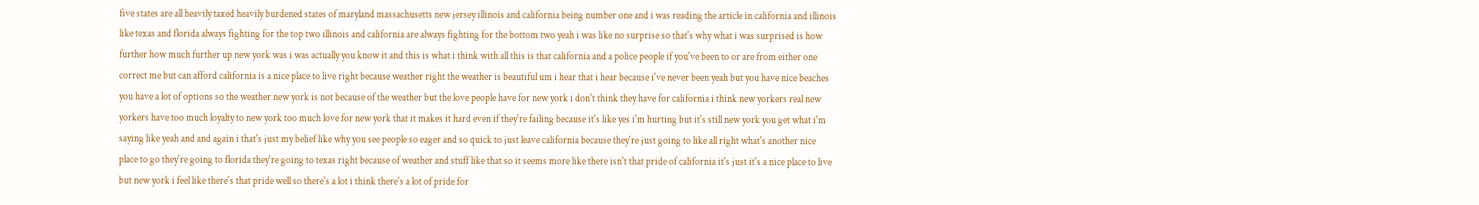five states are all heavily taxed heavily burdened states of maryland massachusetts new jersey illinois and california being number one and i was reading the article in california and illinois like texas and florida always fighting for the top two illinois and california are always fighting for the bottom two yeah i was like no surprise so that's why what i was surprised is how further how much further up new york was i was actually you know it and this is what i think with all this is that california and a police people if you've been to or are from either one correct me but can afford california is a nice place to live right because weather right the weather is beautiful um i hear that i hear because i've never been yeah but you have nice beaches you have a lot of options so the weather new york is not because of the weather but the love people have for new york i don't think they have for california i think new yorkers real new yorkers have too much loyalty to new york too much love for new york that it makes it hard even if they're failing because it's like yes i'm hurting but it's still new york you get what i'm saying like yeah and and again i that's just my belief like why you see people so eager and so quick to just leave california because they're just going to like all right what's another nice place to go they're going to florida they're going to texas right because of weather and stuff like that so it seems more like there isn't that pride of california it's just it's a nice place to live but new york i feel like there's that pride well so there's a lot i think there's a lot of pride for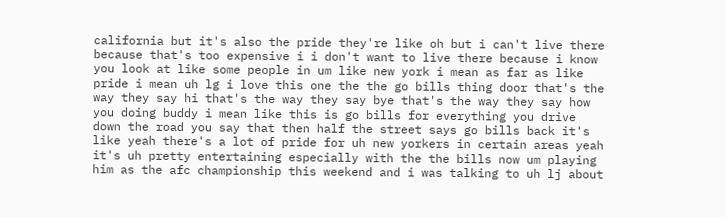california but it's also the pride they're like oh but i can't live there because that's too expensive i i don't want to live there because i know you look at like some people in um like new york i mean as far as like pride i mean uh lg i love this one the the go bills thing door that's the way they say hi that's the way they say bye that's the way they say how you doing buddy i mean like this is go bills for everything you drive down the road you say that then half the street says go bills back it's like yeah there's a lot of pride for uh new yorkers in certain areas yeah it's uh pretty entertaining especially with the the bills now um playing him as the afc championship this weekend and i was talking to uh lj about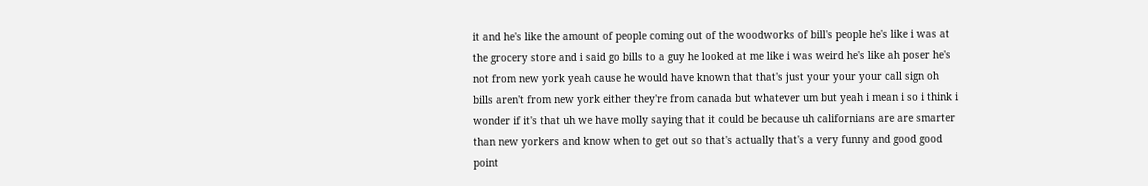it and he's like the amount of people coming out of the woodworks of bill's people he's like i was at the grocery store and i said go bills to a guy he looked at me like i was weird he's like ah poser he's not from new york yeah cause he would have known that that's just your your your call sign oh bills aren't from new york either they're from canada but whatever um but yeah i mean i so i think i wonder if it's that uh we have molly saying that it could be because uh californians are are smarter than new yorkers and know when to get out so that's actually that's a very funny and good good point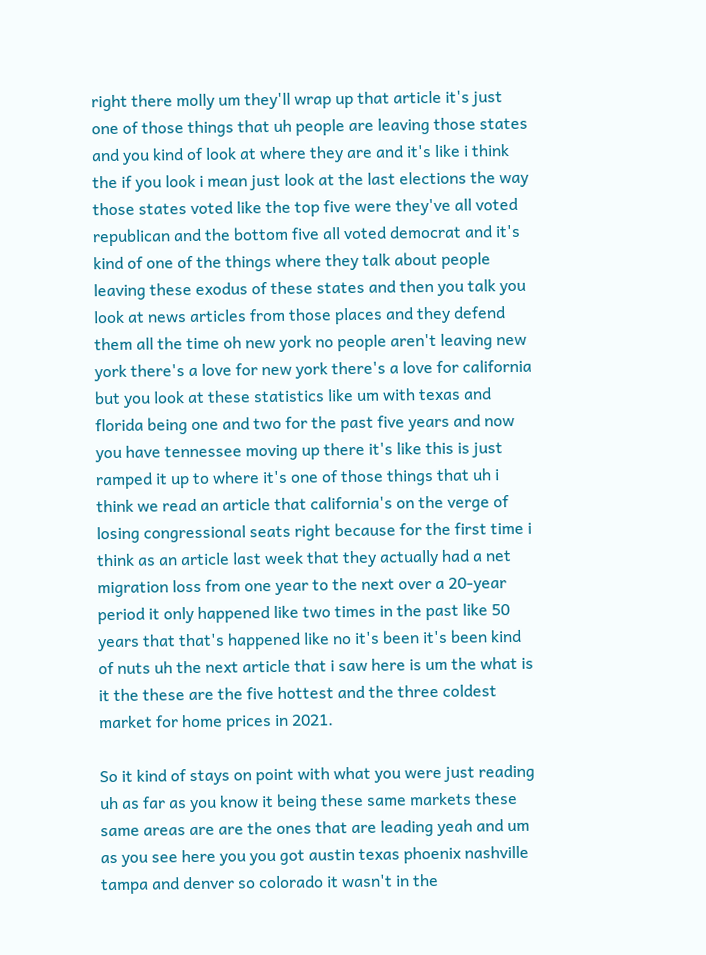right there molly um they'll wrap up that article it's just one of those things that uh people are leaving those states and you kind of look at where they are and it's like i think the if you look i mean just look at the last elections the way those states voted like the top five were they've all voted republican and the bottom five all voted democrat and it's kind of one of the things where they talk about people leaving these exodus of these states and then you talk you look at news articles from those places and they defend them all the time oh new york no people aren't leaving new york there's a love for new york there's a love for california but you look at these statistics like um with texas and florida being one and two for the past five years and now you have tennessee moving up there it's like this is just ramped it up to where it's one of those things that uh i think we read an article that california's on the verge of losing congressional seats right because for the first time i think as an article last week that they actually had a net migration loss from one year to the next over a 20-year period it only happened like two times in the past like 50 years that that's happened like no it's been it's been kind of nuts uh the next article that i saw here is um the what is it the these are the five hottest and the three coldest market for home prices in 2021.

So it kind of stays on point with what you were just reading uh as far as you know it being these same markets these same areas are are the ones that are leading yeah and um as you see here you you got austin texas phoenix nashville tampa and denver so colorado it wasn't in the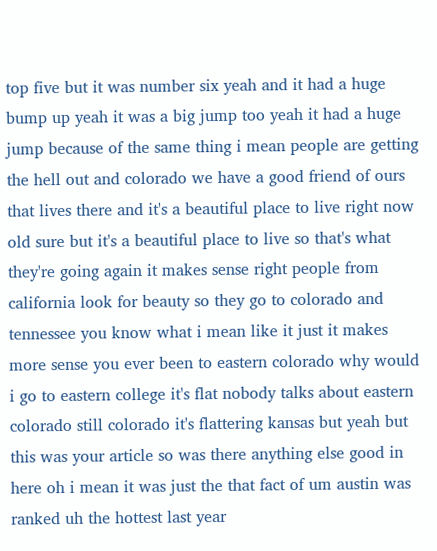top five but it was number six yeah and it had a huge bump up yeah it was a big jump too yeah it had a huge jump because of the same thing i mean people are getting the hell out and colorado we have a good friend of ours that lives there and it's a beautiful place to live right now old sure but it's a beautiful place to live so that's what they're going again it makes sense right people from california look for beauty so they go to colorado and tennessee you know what i mean like it just it makes more sense you ever been to eastern colorado why would i go to eastern college it's flat nobody talks about eastern colorado still colorado it's flattering kansas but yeah but this was your article so was there anything else good in here oh i mean it was just the that fact of um austin was ranked uh the hottest last year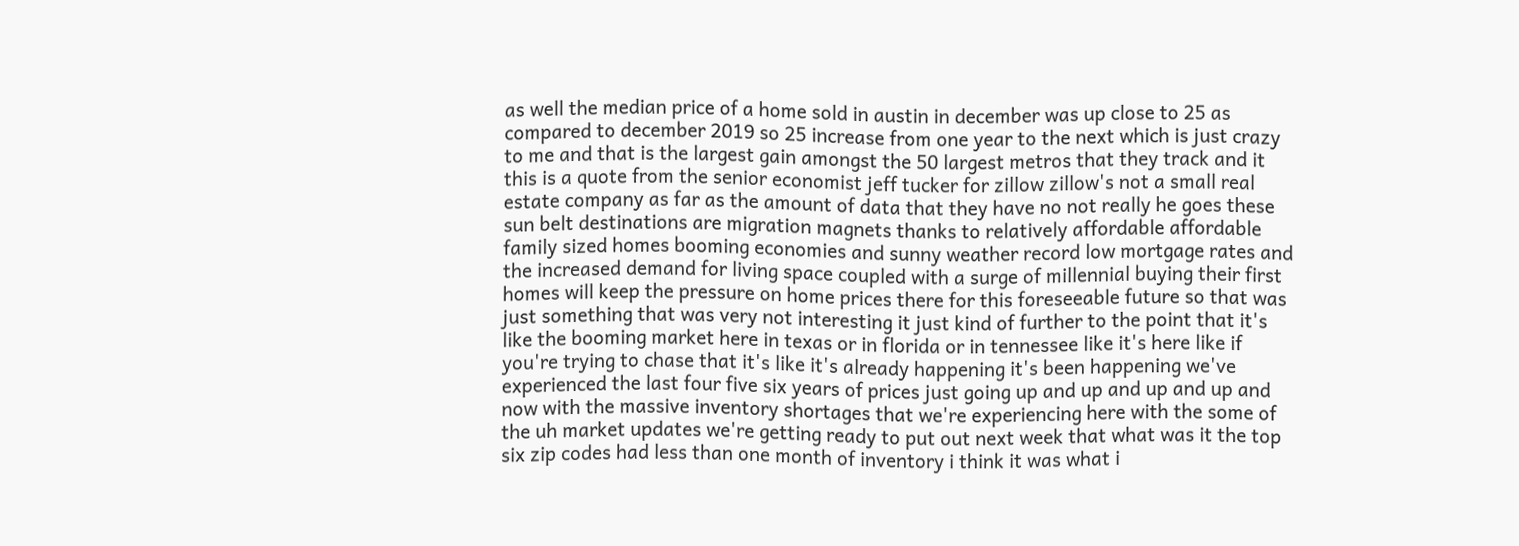as well the median price of a home sold in austin in december was up close to 25 as compared to december 2019 so 25 increase from one year to the next which is just crazy to me and that is the largest gain amongst the 50 largest metros that they track and it this is a quote from the senior economist jeff tucker for zillow zillow's not a small real estate company as far as the amount of data that they have no not really he goes these sun belt destinations are migration magnets thanks to relatively affordable affordable family sized homes booming economies and sunny weather record low mortgage rates and the increased demand for living space coupled with a surge of millennial buying their first homes will keep the pressure on home prices there for this foreseeable future so that was just something that was very not interesting it just kind of further to the point that it's like the booming market here in texas or in florida or in tennessee like it's here like if you're trying to chase that it's like it's already happening it's been happening we've experienced the last four five six years of prices just going up and up and up and up and now with the massive inventory shortages that we're experiencing here with the some of the uh market updates we're getting ready to put out next week that what was it the top six zip codes had less than one month of inventory i think it was what i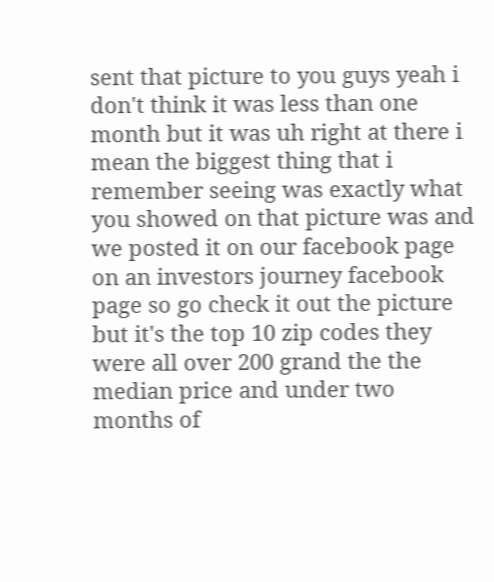sent that picture to you guys yeah i don't think it was less than one month but it was uh right at there i mean the biggest thing that i remember seeing was exactly what you showed on that picture was and we posted it on our facebook page on an investors journey facebook page so go check it out the picture but it's the top 10 zip codes they were all over 200 grand the the median price and under two months of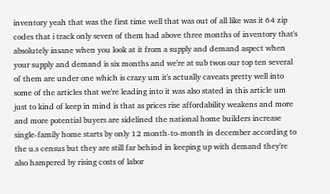inventory yeah that was the first time well that was out of all like was it 64 zip codes that i track only seven of them had above three months of inventory that's absolutely insane when you look at it from a supply and demand aspect when your supply and demand is six months and we're at sub twos our top ten several of them are under one which is crazy um it's actually caveats pretty well into some of the articles that we're leading into it was also stated in this article um just to kind of keep in mind is that as prices rise affordability weakens and more and more potential buyers are sidelined the national home builders increase single-family home starts by only 12 month-to-month in december according to the u.s census but they are still far behind in keeping up with demand they're also hampered by rising costs of labor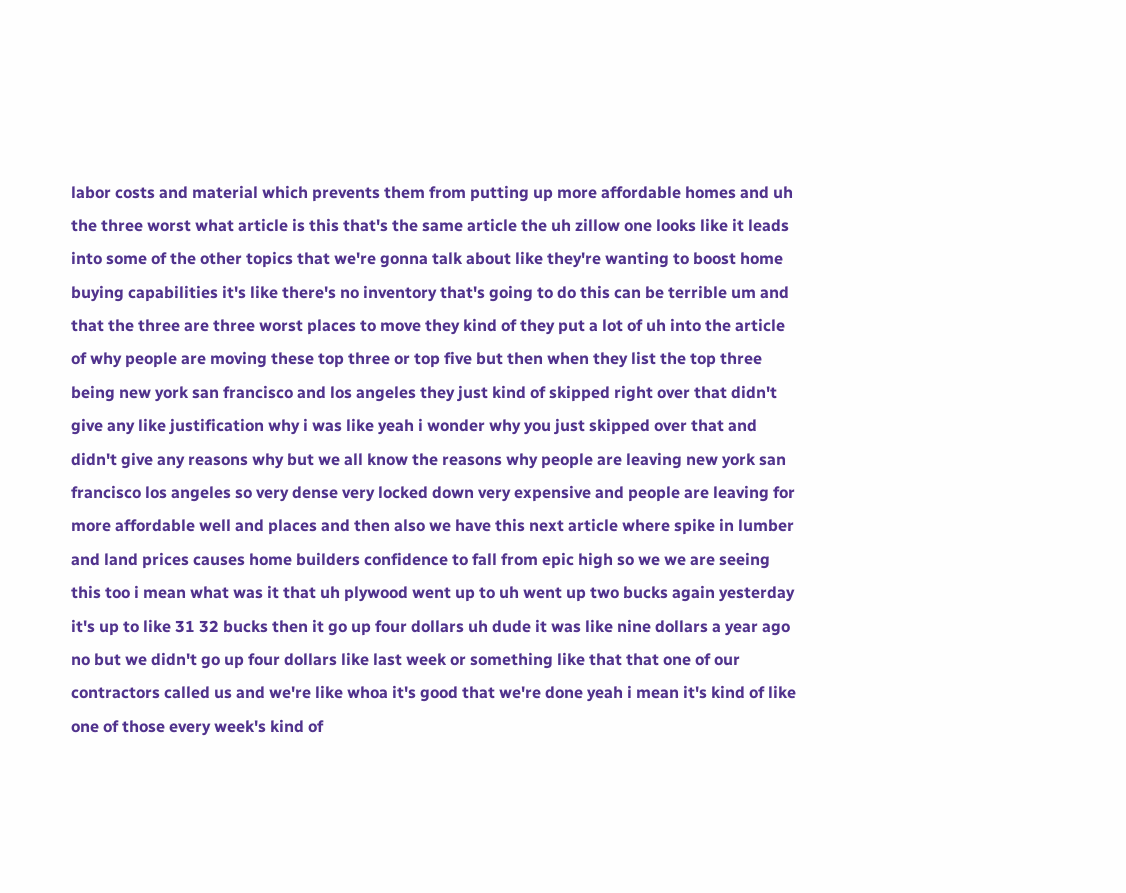labor costs and material which prevents them from putting up more affordable homes and uh the three worst what article is this that's the same article the uh zillow one looks like it leads into some of the other topics that we're gonna talk about like they're wanting to boost home buying capabilities it's like there's no inventory that's going to do this can be terrible um and that the three are three worst places to move they kind of they put a lot of uh into the article of why people are moving these top three or top five but then when they list the top three being new york san francisco and los angeles they just kind of skipped right over that didn't give any like justification why i was like yeah i wonder why you just skipped over that and didn't give any reasons why but we all know the reasons why people are leaving new york san francisco los angeles so very dense very locked down very expensive and people are leaving for more affordable well and places and then also we have this next article where spike in lumber and land prices causes home builders confidence to fall from epic high so we we are seeing this too i mean what was it that uh plywood went up to uh went up two bucks again yesterday it's up to like 31 32 bucks then it go up four dollars uh dude it was like nine dollars a year ago no but we didn't go up four dollars like last week or something like that that one of our contractors called us and we're like whoa it's good that we're done yeah i mean it's kind of like one of those every week's kind of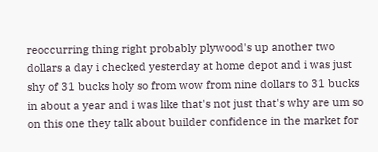reoccurring thing right probably plywood's up another two dollars a day i checked yesterday at home depot and i was just shy of 31 bucks holy so from wow from nine dollars to 31 bucks in about a year and i was like that's not just that's why are um so on this one they talk about builder confidence in the market for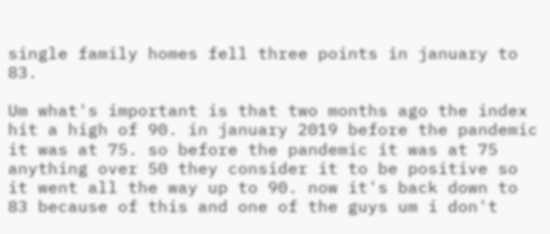single family homes fell three points in january to 83.

Um what's important is that two months ago the index hit a high of 90. in january 2019 before the pandemic it was at 75. so before the pandemic it was at 75 anything over 50 they consider it to be positive so it went all the way up to 90. now it's back down to 83 because of this and one of the guys um i don't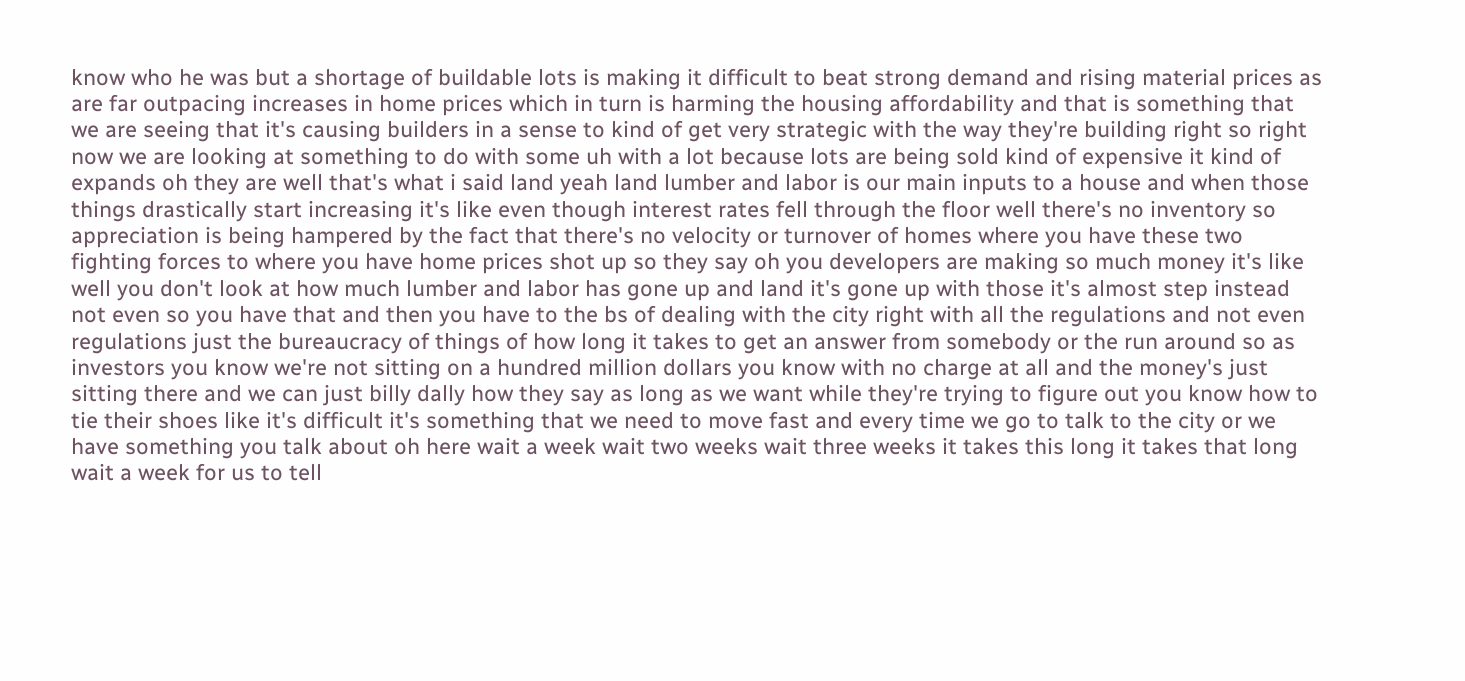know who he was but a shortage of buildable lots is making it difficult to beat strong demand and rising material prices as are far outpacing increases in home prices which in turn is harming the housing affordability and that is something that we are seeing that it's causing builders in a sense to kind of get very strategic with the way they're building right so right now we are looking at something to do with some uh with a lot because lots are being sold kind of expensive it kind of expands oh they are well that's what i said land yeah land lumber and labor is our main inputs to a house and when those things drastically start increasing it's like even though interest rates fell through the floor well there's no inventory so appreciation is being hampered by the fact that there's no velocity or turnover of homes where you have these two fighting forces to where you have home prices shot up so they say oh you developers are making so much money it's like well you don't look at how much lumber and labor has gone up and land it's gone up with those it's almost step instead not even so you have that and then you have to the bs of dealing with the city right with all the regulations and not even regulations just the bureaucracy of things of how long it takes to get an answer from somebody or the run around so as investors you know we're not sitting on a hundred million dollars you know with no charge at all and the money's just sitting there and we can just billy dally how they say as long as we want while they're trying to figure out you know how to tie their shoes like it's difficult it's something that we need to move fast and every time we go to talk to the city or we have something you talk about oh here wait a week wait two weeks wait three weeks it takes this long it takes that long wait a week for us to tell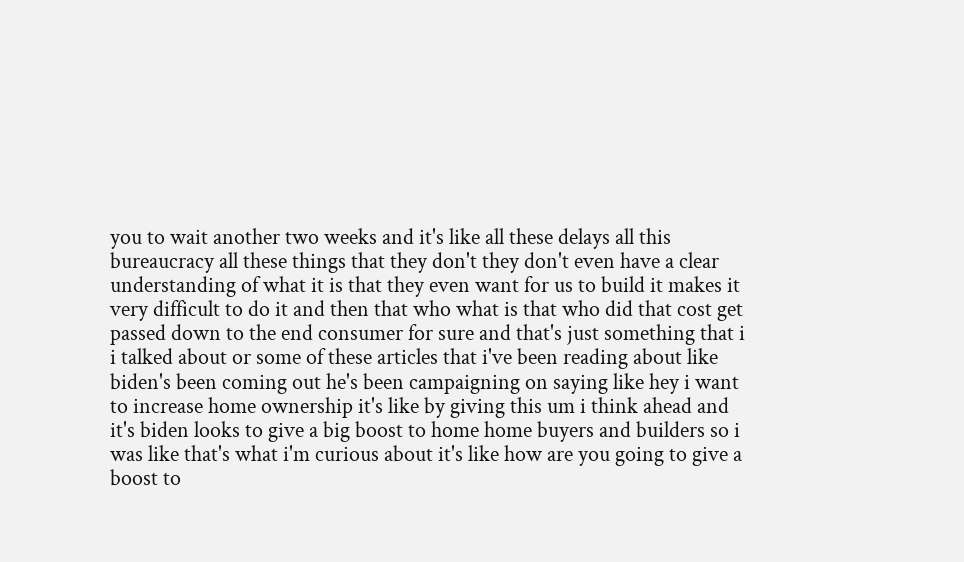you to wait another two weeks and it's like all these delays all this bureaucracy all these things that they don't they don't even have a clear understanding of what it is that they even want for us to build it makes it very difficult to do it and then that who what is that who did that cost get passed down to the end consumer for sure and that's just something that i i talked about or some of these articles that i've been reading about like biden's been coming out he's been campaigning on saying like hey i want to increase home ownership it's like by giving this um i think ahead and it's biden looks to give a big boost to home home buyers and builders so i was like that's what i'm curious about it's like how are you going to give a boost to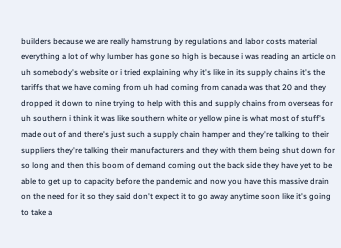builders because we are really hamstrung by regulations and labor costs material everything a lot of why lumber has gone so high is because i was reading an article on uh somebody's website or i tried explaining why it's like in its supply chains it's the tariffs that we have coming from uh had coming from canada was that 20 and they dropped it down to nine trying to help with this and supply chains from overseas for uh southern i think it was like southern white or yellow pine is what most of stuff's made out of and there's just such a supply chain hamper and they're talking to their suppliers they're talking their manufacturers and they with them being shut down for so long and then this boom of demand coming out the back side they have yet to be able to get up to capacity before the pandemic and now you have this massive drain on the need for it so they said don't expect it to go away anytime soon like it's going to take a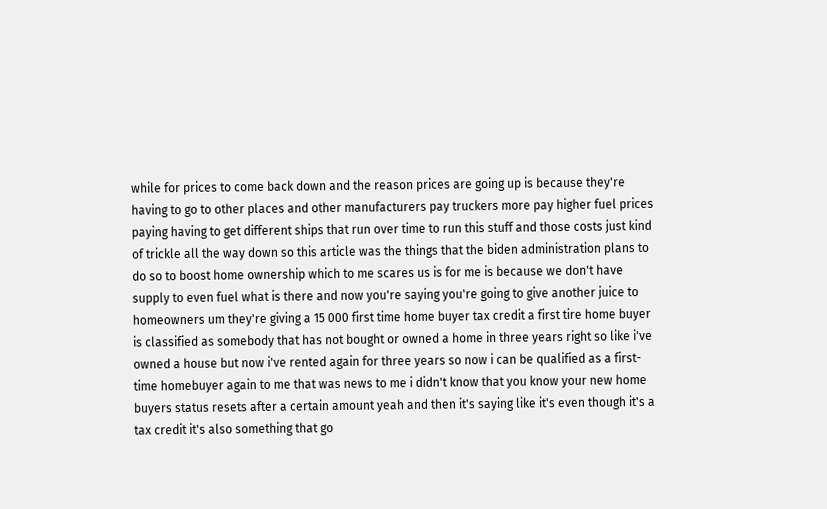while for prices to come back down and the reason prices are going up is because they're having to go to other places and other manufacturers pay truckers more pay higher fuel prices paying having to get different ships that run over time to run this stuff and those costs just kind of trickle all the way down so this article was the things that the biden administration plans to do so to boost home ownership which to me scares us is for me is because we don't have supply to even fuel what is there and now you're saying you're going to give another juice to homeowners um they're giving a 15 000 first time home buyer tax credit a first tire home buyer is classified as somebody that has not bought or owned a home in three years right so like i've owned a house but now i've rented again for three years so now i can be qualified as a first-time homebuyer again to me that was news to me i didn't know that you know your new home buyers status resets after a certain amount yeah and then it's saying like it's even though it's a tax credit it's also something that go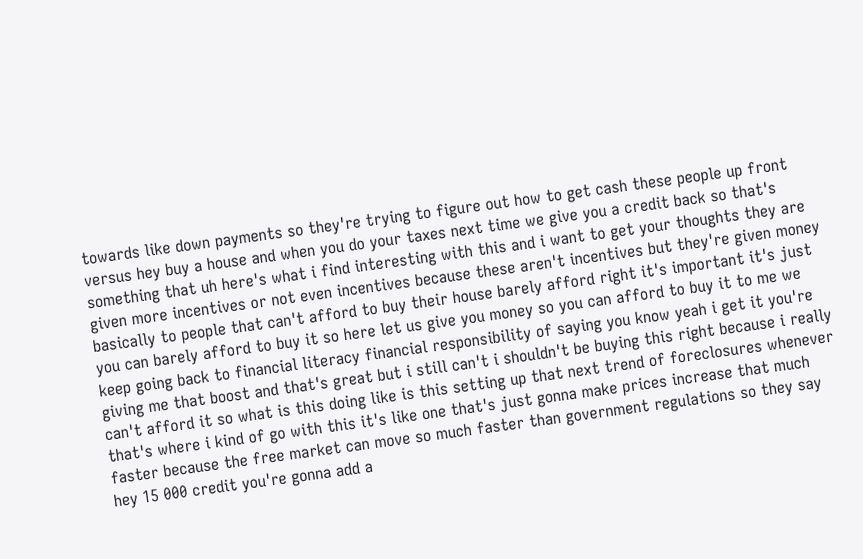towards like down payments so they're trying to figure out how to get cash these people up front versus hey buy a house and when you do your taxes next time we give you a credit back so that's something that uh here's what i find interesting with this and i want to get your thoughts they are given more incentives or not even incentives because these aren't incentives but they're given money basically to people that can't afford to buy their house barely afford right it's important it's just you can barely afford to buy it so here let us give you money so you can afford to buy it to me we keep going back to financial literacy financial responsibility of saying you know yeah i get it you're giving me that boost and that's great but i still can't i shouldn't be buying this right because i really can't afford it so what is this doing like is this setting up that next trend of foreclosures whenever that's where i kind of go with this it's like one that's just gonna make prices increase that much faster because the free market can move so much faster than government regulations so they say hey 15 000 credit you're gonna add a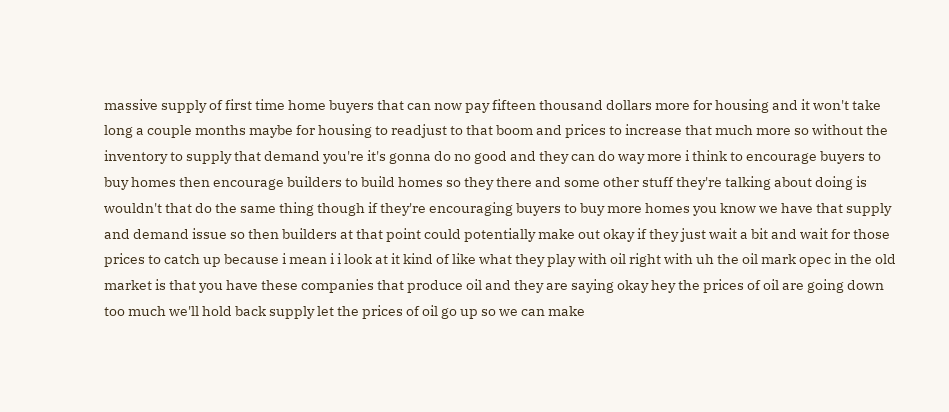massive supply of first time home buyers that can now pay fifteen thousand dollars more for housing and it won't take long a couple months maybe for housing to readjust to that boom and prices to increase that much more so without the inventory to supply that demand you're it's gonna do no good and they can do way more i think to encourage buyers to buy homes then encourage builders to build homes so they there and some other stuff they're talking about doing is wouldn't that do the same thing though if they're encouraging buyers to buy more homes you know we have that supply and demand issue so then builders at that point could potentially make out okay if they just wait a bit and wait for those prices to catch up because i mean i i look at it kind of like what they play with oil right with uh the oil mark opec in the old market is that you have these companies that produce oil and they are saying okay hey the prices of oil are going down too much we'll hold back supply let the prices of oil go up so we can make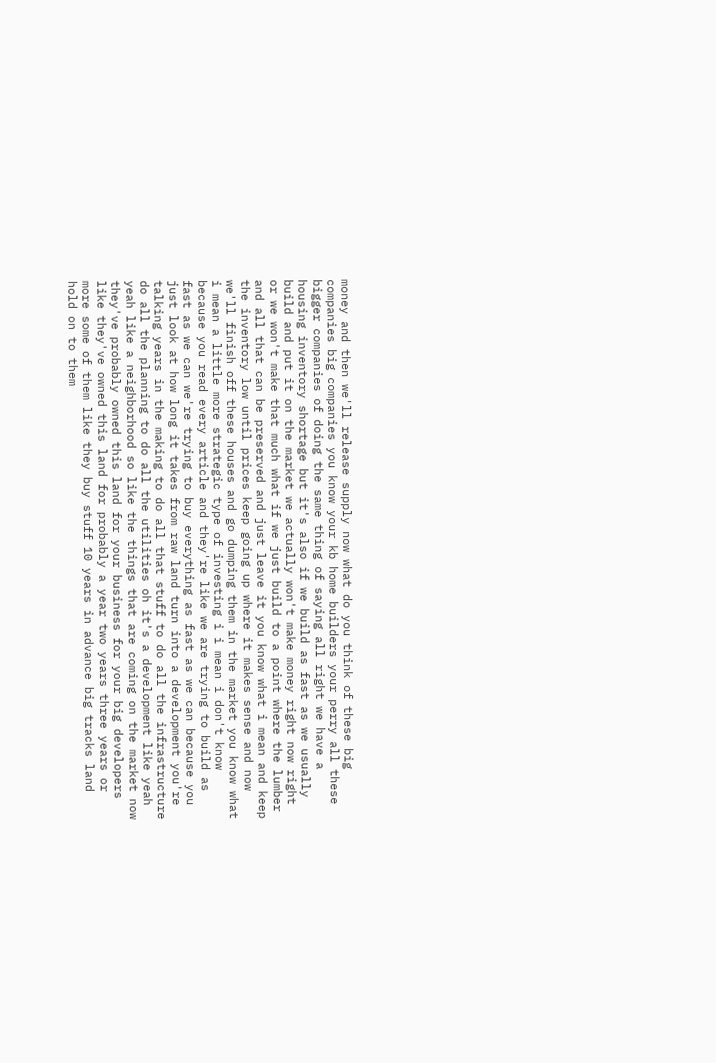money and then we'll release supply now what do you think of these big companies big companies you know your kb home builders your perry all these bigger companies of doing the same thing of saying all right we have a housing inventory shortage but it's also if we build as fast as we usually build and put it on the market we actually won't make money right now right or we won't make that much what if we just build to a point where the lumber and all that can be preserved and just leave it you know what i mean and keep the inventory low until prices keep going up where it makes sense and now we'll finish off these houses and go dumping them in the market you know what i mean a little more strategic type of investing i i mean i don't know because you read every article and they're like we are trying to build as fast as we can we're trying to buy everything as fast as we can because you just look at how long it takes from raw land turn into a development you're talking years in the making to do all that stuff to do all the infrastructure do all the planning to do all the utilities oh it's a development like yeah yeah like a neighborhood so like the things that are coming on the market now they've probably owned this land for your business for your big developers like they've owned this land for probably a year two years three years or more some of them like they buy stuff 10 years in advance big tracks land hold on to them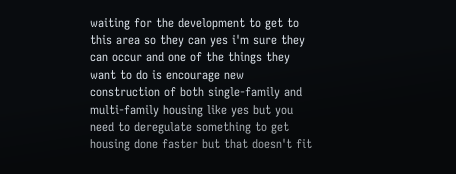waiting for the development to get to this area so they can yes i'm sure they can occur and one of the things they want to do is encourage new construction of both single-family and multi-family housing like yes but you need to deregulate something to get housing done faster but that doesn't fit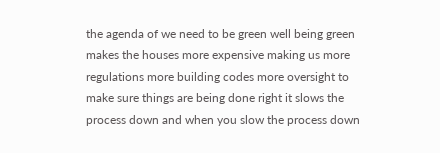the agenda of we need to be green well being green makes the houses more expensive making us more regulations more building codes more oversight to make sure things are being done right it slows the process down and when you slow the process down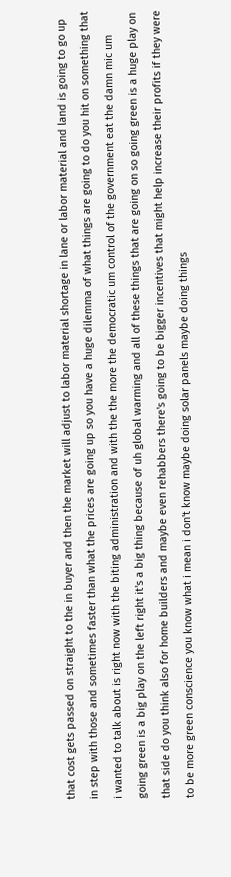that cost gets passed on straight to the in buyer and then the market will adjust to labor material shortage in lane or labor material and land is going to go up in step with those and sometimes faster than what the prices are going up so you have a huge dilemma of what things are going to do you hit on something that i wanted to talk about is right now with the biting administration and with the the more the democratic um control of the government eat the damn mic um going green is a big play on the left right it's a big thing because of uh global warming and all of these things that are going on so going green is a huge play on that side do you think also for home builders and maybe even rehabbers there's going to be bigger incentives that might help increase their profits if they were to be more green conscience you know what i mean i don't know maybe doing solar panels maybe doing things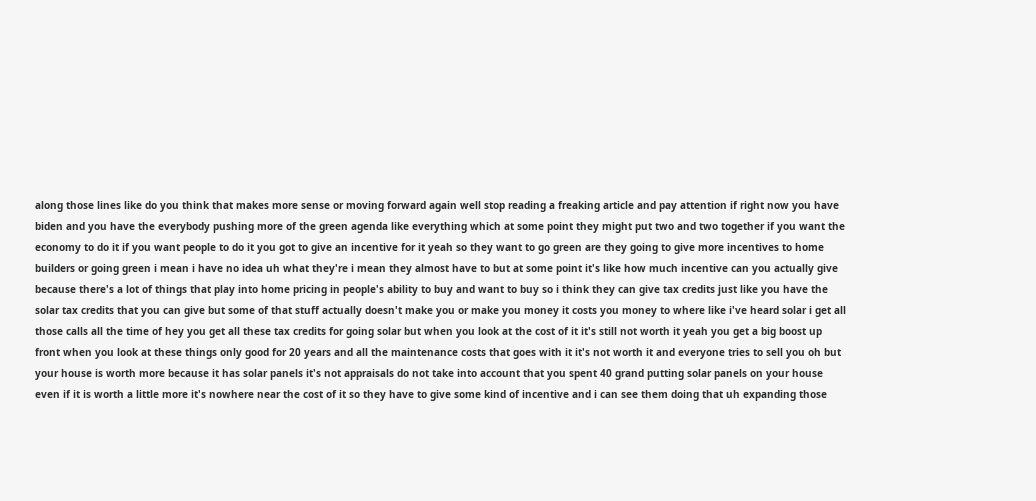along those lines like do you think that makes more sense or moving forward again well stop reading a freaking article and pay attention if right now you have biden and you have the everybody pushing more of the green agenda like everything which at some point they might put two and two together if you want the economy to do it if you want people to do it you got to give an incentive for it yeah so they want to go green are they going to give more incentives to home builders or going green i mean i have no idea uh what they're i mean they almost have to but at some point it's like how much incentive can you actually give because there's a lot of things that play into home pricing in people's ability to buy and want to buy so i think they can give tax credits just like you have the solar tax credits that you can give but some of that stuff actually doesn't make you or make you money it costs you money to where like i've heard solar i get all those calls all the time of hey you get all these tax credits for going solar but when you look at the cost of it it's still not worth it yeah you get a big boost up front when you look at these things only good for 20 years and all the maintenance costs that goes with it it's not worth it and everyone tries to sell you oh but your house is worth more because it has solar panels it's not appraisals do not take into account that you spent 40 grand putting solar panels on your house even if it is worth a little more it's nowhere near the cost of it so they have to give some kind of incentive and i can see them doing that uh expanding those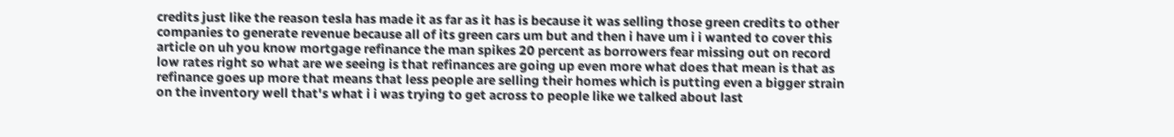credits just like the reason tesla has made it as far as it has is because it was selling those green credits to other companies to generate revenue because all of its green cars um but and then i have um i i wanted to cover this article on uh you know mortgage refinance the man spikes 20 percent as borrowers fear missing out on record low rates right so what are we seeing is that refinances are going up even more what does that mean is that as refinance goes up more that means that less people are selling their homes which is putting even a bigger strain on the inventory well that's what i i was trying to get across to people like we talked about last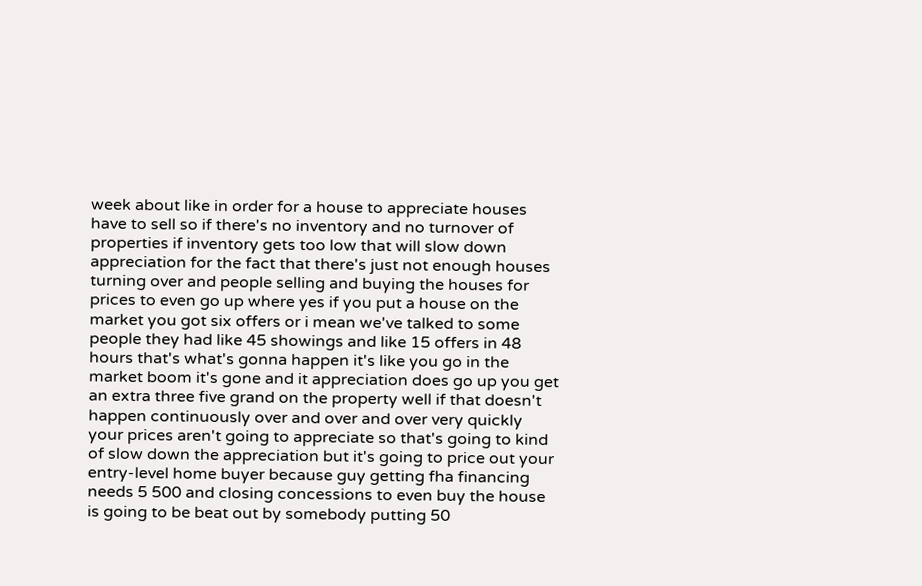week about like in order for a house to appreciate houses have to sell so if there's no inventory and no turnover of properties if inventory gets too low that will slow down appreciation for the fact that there's just not enough houses turning over and people selling and buying the houses for prices to even go up where yes if you put a house on the market you got six offers or i mean we've talked to some people they had like 45 showings and like 15 offers in 48 hours that's what's gonna happen it's like you go in the market boom it's gone and it appreciation does go up you get an extra three five grand on the property well if that doesn't happen continuously over and over and over very quickly your prices aren't going to appreciate so that's going to kind of slow down the appreciation but it's going to price out your entry-level home buyer because guy getting fha financing needs 5 500 and closing concessions to even buy the house is going to be beat out by somebody putting 50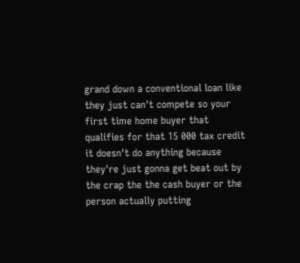grand down a conventional loan like they just can't compete so your first time home buyer that qualifies for that 15 000 tax credit it doesn't do anything because they're just gonna get beat out by the crap the the cash buyer or the person actually putting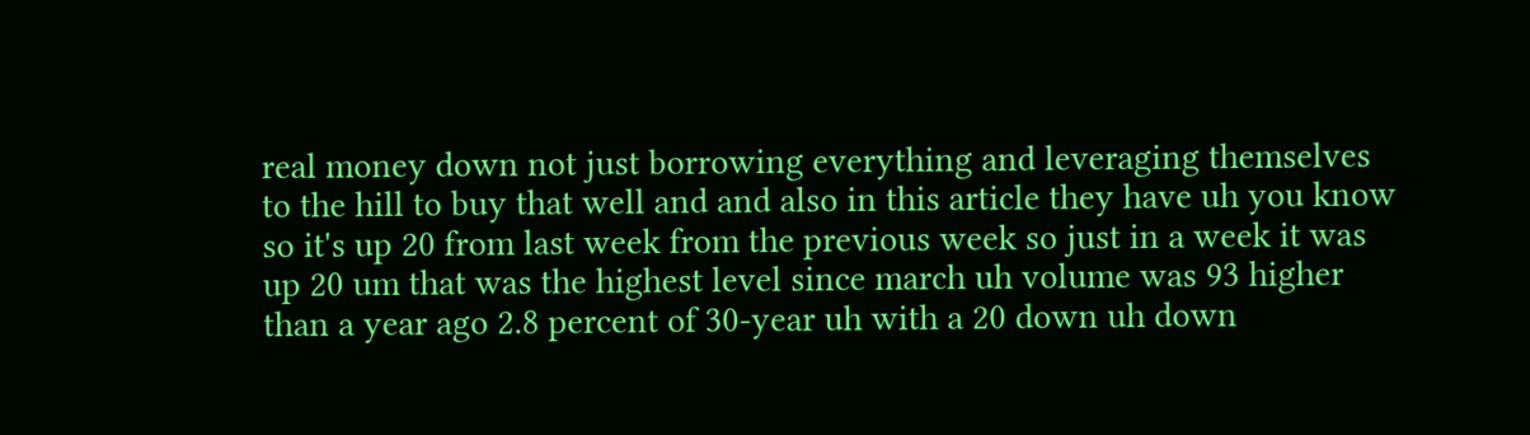real money down not just borrowing everything and leveraging themselves to the hill to buy that well and and also in this article they have uh you know so it's up 20 from last week from the previous week so just in a week it was up 20 um that was the highest level since march uh volume was 93 higher than a year ago 2.8 percent of 30-year uh with a 20 down uh down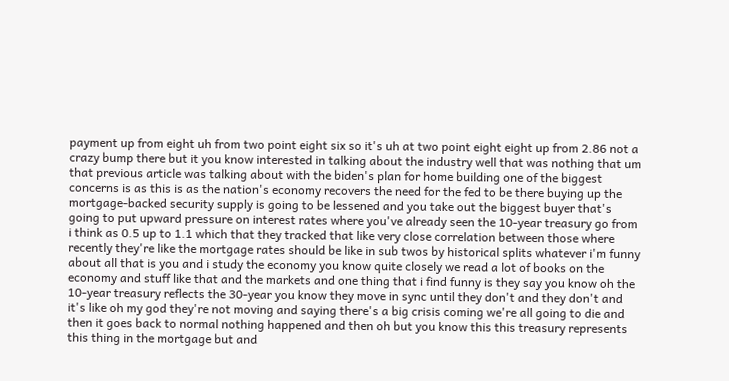payment up from eight uh from two point eight six so it's uh at two point eight eight up from 2.86 not a crazy bump there but it you know interested in talking about the industry well that was nothing that um that previous article was talking about with the biden's plan for home building one of the biggest concerns is as this is as the nation's economy recovers the need for the fed to be there buying up the mortgage-backed security supply is going to be lessened and you take out the biggest buyer that's going to put upward pressure on interest rates where you've already seen the 10-year treasury go from i think as 0.5 up to 1.1 which that they tracked that like very close correlation between those where recently they're like the mortgage rates should be like in sub twos by historical splits whatever i'm funny about all that is you and i study the economy you know quite closely we read a lot of books on the economy and stuff like that and the markets and one thing that i find funny is they say you know oh the 10-year treasury reflects the 30-year you know they move in sync until they don't and they don't and it's like oh my god they're not moving and saying there's a big crisis coming we're all going to die and then it goes back to normal nothing happened and then oh but you know this this treasury represents this thing in the mortgage but and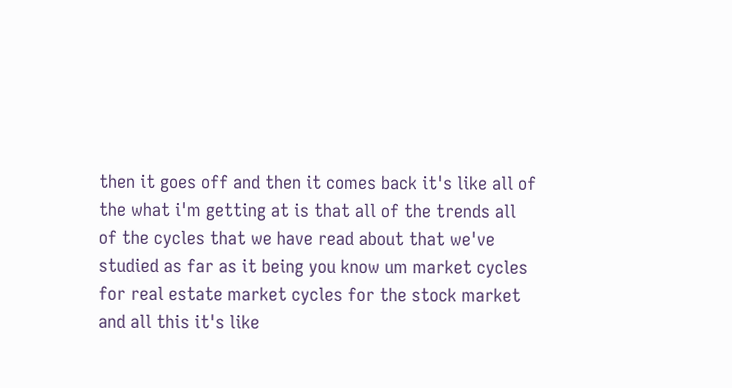then it goes off and then it comes back it's like all of the what i'm getting at is that all of the trends all of the cycles that we have read about that we've studied as far as it being you know um market cycles for real estate market cycles for the stock market and all this it's like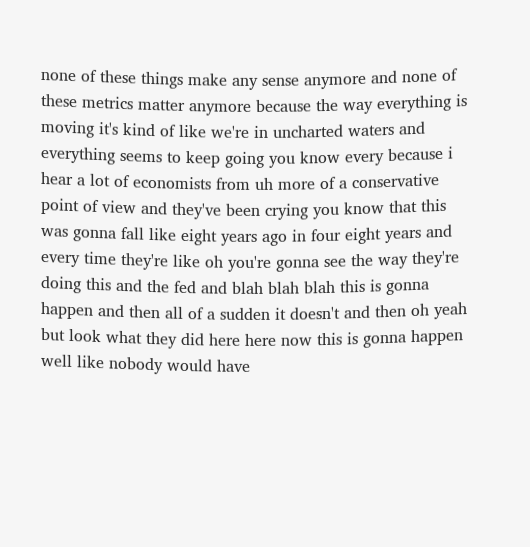none of these things make any sense anymore and none of these metrics matter anymore because the way everything is moving it's kind of like we're in uncharted waters and everything seems to keep going you know every because i hear a lot of economists from uh more of a conservative point of view and they've been crying you know that this was gonna fall like eight years ago in four eight years and every time they're like oh you're gonna see the way they're doing this and the fed and blah blah blah this is gonna happen and then all of a sudden it doesn't and then oh yeah but look what they did here here now this is gonna happen well like nobody would have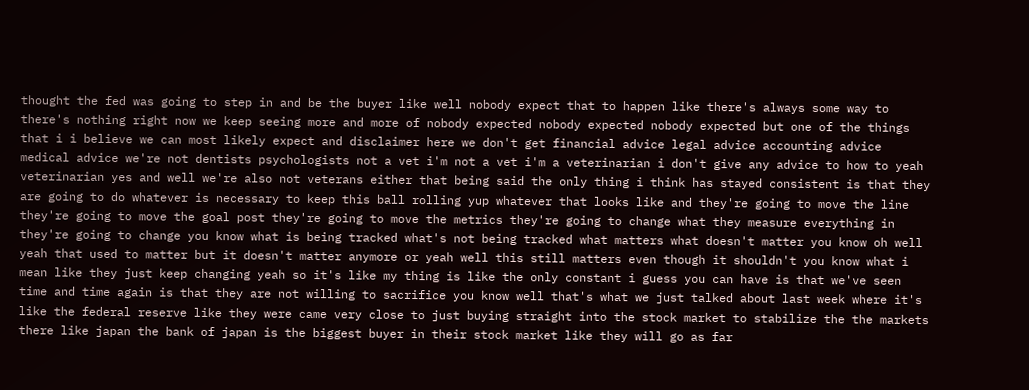thought the fed was going to step in and be the buyer like well nobody expect that to happen like there's always some way to there's nothing right now we keep seeing more and more of nobody expected nobody expected nobody expected but one of the things that i i believe we can most likely expect and disclaimer here we don't get financial advice legal advice accounting advice medical advice we're not dentists psychologists not a vet i'm not a vet i'm a veterinarian i don't give any advice to how to yeah veterinarian yes and well we're also not veterans either that being said the only thing i think has stayed consistent is that they are going to do whatever is necessary to keep this ball rolling yup whatever that looks like and they're going to move the line they're going to move the goal post they're going to move the metrics they're going to change what they measure everything in they're going to change you know what is being tracked what's not being tracked what matters what doesn't matter you know oh well yeah that used to matter but it doesn't matter anymore or yeah well this still matters even though it shouldn't you know what i mean like they just keep changing yeah so it's like my thing is like the only constant i guess you can have is that we've seen time and time again is that they are not willing to sacrifice you know well that's what we just talked about last week where it's like the federal reserve like they were came very close to just buying straight into the stock market to stabilize the the markets there like japan the bank of japan is the biggest buyer in their stock market like they will go as far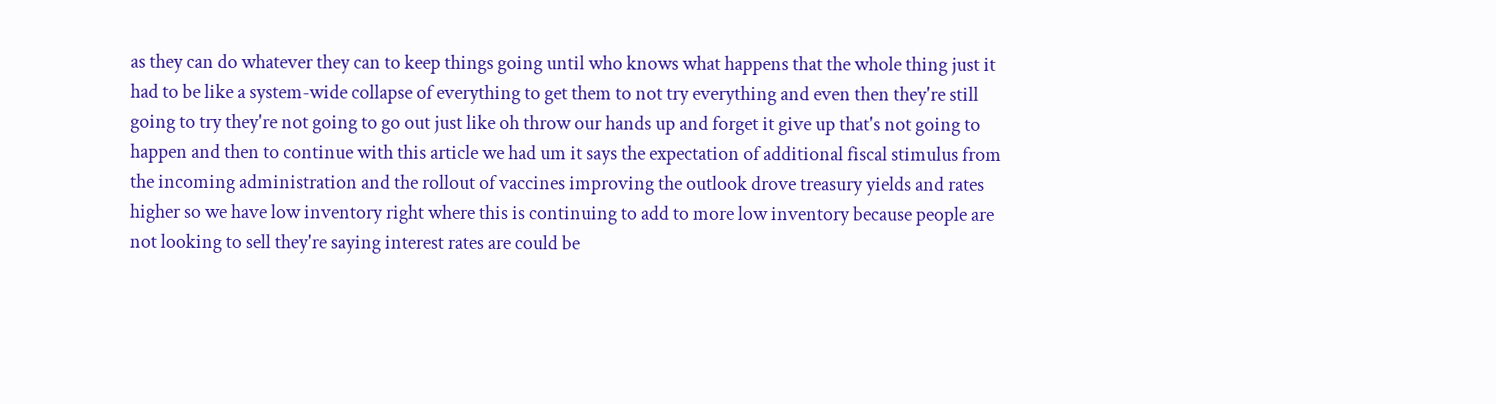as they can do whatever they can to keep things going until who knows what happens that the whole thing just it had to be like a system-wide collapse of everything to get them to not try everything and even then they're still going to try they're not going to go out just like oh throw our hands up and forget it give up that's not going to happen and then to continue with this article we had um it says the expectation of additional fiscal stimulus from the incoming administration and the rollout of vaccines improving the outlook drove treasury yields and rates higher so we have low inventory right where this is continuing to add to more low inventory because people are not looking to sell they're saying interest rates are could be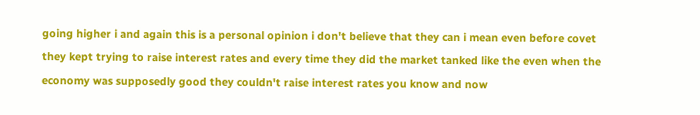going higher i and again this is a personal opinion i don't believe that they can i mean even before covet they kept trying to raise interest rates and every time they did the market tanked like the even when the economy was supposedly good they couldn't raise interest rates you know and now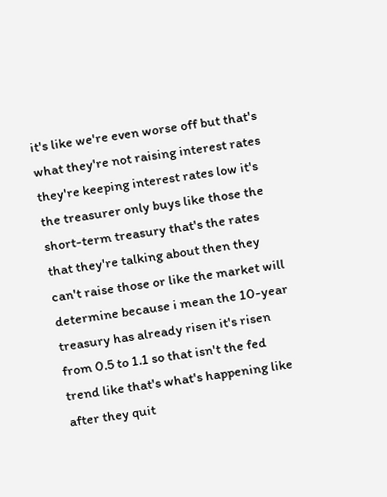it's like we're even worse off but that's what they're not raising interest rates they're keeping interest rates low it's the treasurer only buys like those the short-term treasury that's the rates that they're talking about then they can't raise those or like the market will determine because i mean the 10-year treasury has already risen it's risen from 0.5 to 1.1 so that isn't the fed trend like that's what's happening like after they quit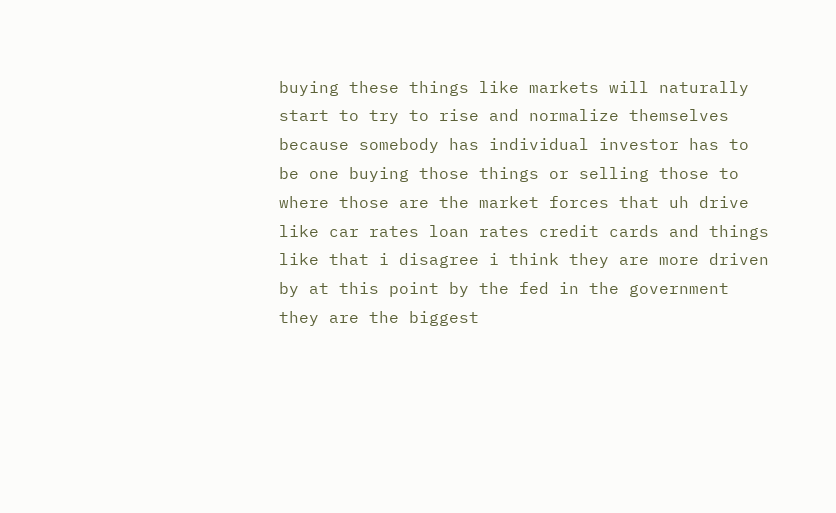buying these things like markets will naturally start to try to rise and normalize themselves because somebody has individual investor has to be one buying those things or selling those to where those are the market forces that uh drive like car rates loan rates credit cards and things like that i disagree i think they are more driven by at this point by the fed in the government they are the biggest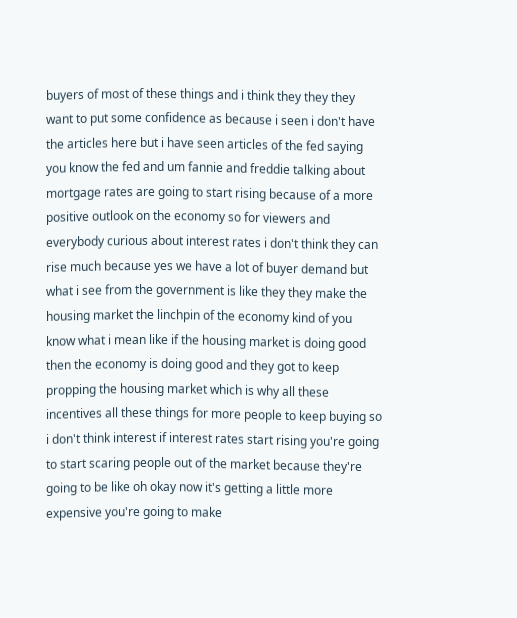buyers of most of these things and i think they they they want to put some confidence as because i seen i don't have the articles here but i have seen articles of the fed saying you know the fed and um fannie and freddie talking about mortgage rates are going to start rising because of a more positive outlook on the economy so for viewers and everybody curious about interest rates i don't think they can rise much because yes we have a lot of buyer demand but what i see from the government is like they they make the housing market the linchpin of the economy kind of you know what i mean like if the housing market is doing good then the economy is doing good and they got to keep propping the housing market which is why all these incentives all these things for more people to keep buying so i don't think interest if interest rates start rising you're going to start scaring people out of the market because they're going to be like oh okay now it's getting a little more expensive you're going to make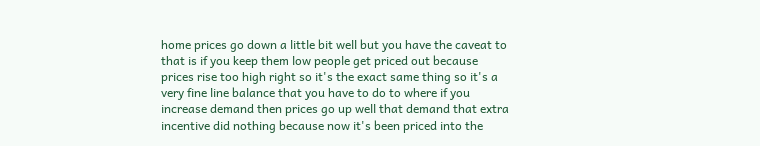home prices go down a little bit well but you have the caveat to that is if you keep them low people get priced out because prices rise too high right so it's the exact same thing so it's a very fine line balance that you have to do to where if you increase demand then prices go up well that demand that extra incentive did nothing because now it's been priced into the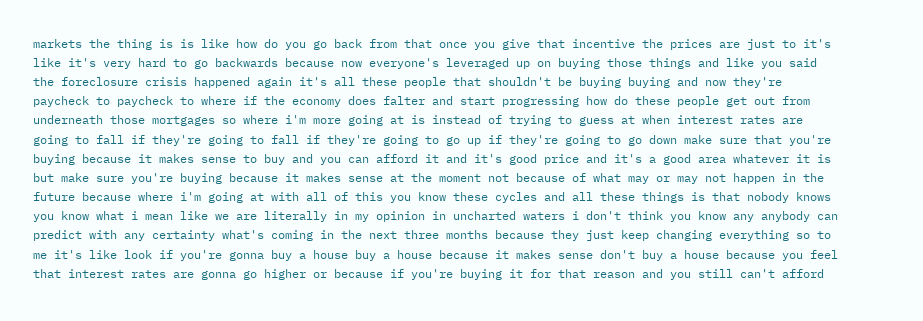markets the thing is is like how do you go back from that once you give that incentive the prices are just to it's like it's very hard to go backwards because now everyone's leveraged up on buying those things and like you said the foreclosure crisis happened again it's all these people that shouldn't be buying buying and now they're paycheck to paycheck to where if the economy does falter and start progressing how do these people get out from underneath those mortgages so where i'm more going at is instead of trying to guess at when interest rates are going to fall if they're going to fall if they're going to go up if they're going to go down make sure that you're buying because it makes sense to buy and you can afford it and it's good price and it's a good area whatever it is but make sure you're buying because it makes sense at the moment not because of what may or may not happen in the future because where i'm going at with all of this you know these cycles and all these things is that nobody knows you know what i mean like we are literally in my opinion in uncharted waters i don't think you know any anybody can predict with any certainty what's coming in the next three months because they just keep changing everything so to me it's like look if you're gonna buy a house buy a house because it makes sense don't buy a house because you feel that interest rates are gonna go higher or because if you're buying it for that reason and you still can't afford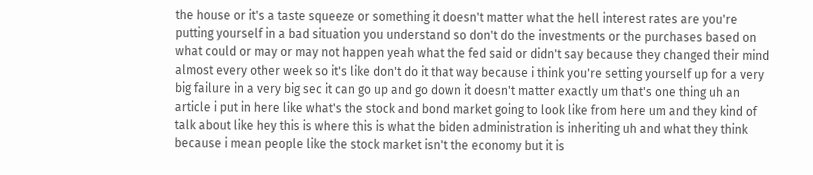the house or it's a taste squeeze or something it doesn't matter what the hell interest rates are you're putting yourself in a bad situation you understand so don't do the investments or the purchases based on what could or may or may not happen yeah what the fed said or didn't say because they changed their mind almost every other week so it's like don't do it that way because i think you're setting yourself up for a very big failure in a very big sec it can go up and go down it doesn't matter exactly um that's one thing uh an article i put in here like what's the stock and bond market going to look like from here um and they kind of talk about like hey this is where this is what the biden administration is inheriting uh and what they think because i mean people like the stock market isn't the economy but it is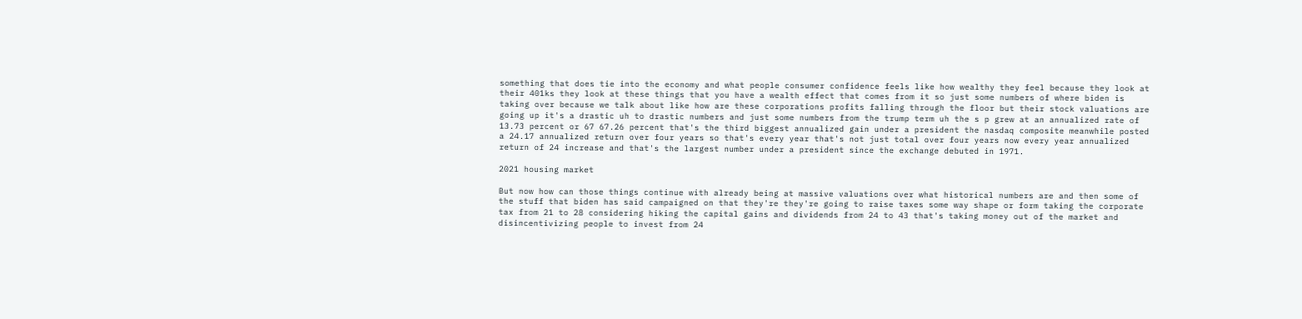something that does tie into the economy and what people consumer confidence feels like how wealthy they feel because they look at their 401ks they look at these things that you have a wealth effect that comes from it so just some numbers of where biden is taking over because we talk about like how are these corporations profits falling through the floor but their stock valuations are going up it's a drastic uh to drastic numbers and just some numbers from the trump term uh the s p grew at an annualized rate of 13.73 percent or 67 67.26 percent that's the third biggest annualized gain under a president the nasdaq composite meanwhile posted a 24.17 annualized return over four years so that's every year that's not just total over four years now every year annualized return of 24 increase and that's the largest number under a president since the exchange debuted in 1971.

2021 housing market

But now how can those things continue with already being at massive valuations over what historical numbers are and then some of the stuff that biden has said campaigned on that they're they're going to raise taxes some way shape or form taking the corporate tax from 21 to 28 considering hiking the capital gains and dividends from 24 to 43 that's taking money out of the market and disincentivizing people to invest from 24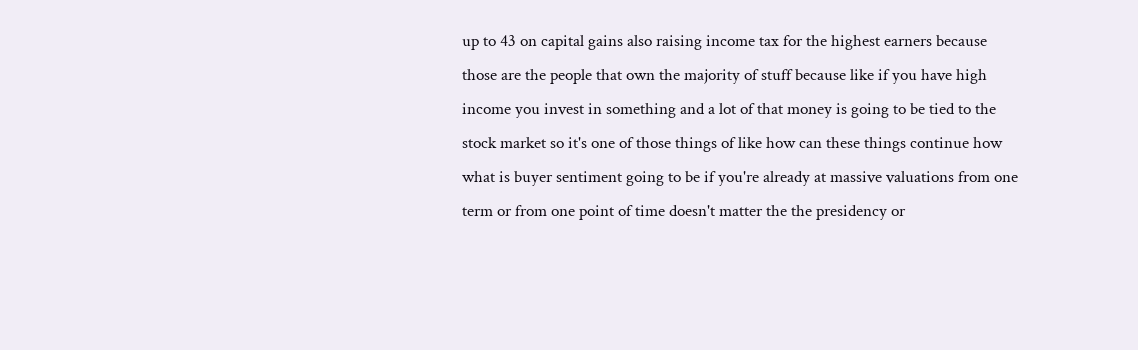up to 43 on capital gains also raising income tax for the highest earners because those are the people that own the majority of stuff because like if you have high income you invest in something and a lot of that money is going to be tied to the stock market so it's one of those things of like how can these things continue how what is buyer sentiment going to be if you're already at massive valuations from one term or from one point of time doesn't matter the the presidency or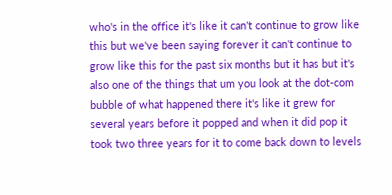who's in the office it's like it can't continue to grow like this but we've been saying forever it can't continue to grow like this for the past six months but it has but it's also one of the things that um you look at the dot-com bubble of what happened there it's like it grew for several years before it popped and when it did pop it took two three years for it to come back down to levels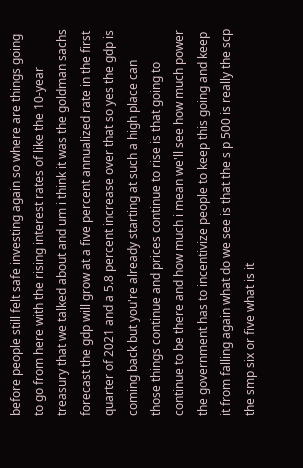before people still felt safe investing again so where are things going to go from here with the rising interest rates of like the 10-year treasury that we talked about and um i think it was the goldman sachs forecast the gdp will grow at a five percent annualized rate in the first quarter of 2021 and a 5.8 percent increase over that so yes the gdp is coming back but you're already starting at such a high place can those things continue and prices continue to rise is that going to continue to be there and how much i mean we'll see how much power the government has to incentivize people to keep this going and keep it from falling again what do we see is that the s p 500 is really the scp the smp six or five what is it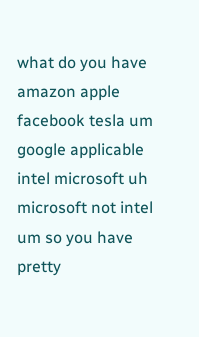what do you have amazon apple facebook tesla um google applicable intel microsoft uh microsoft not intel um so you have pretty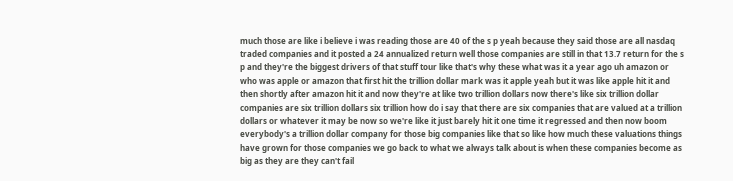much those are like i believe i was reading those are 40 of the s p yeah because they said those are all nasdaq traded companies and it posted a 24 annualized return well those companies are still in that 13.7 return for the s p and they're the biggest drivers of that stuff tour like that's why these what was it a year ago uh amazon or who was apple or amazon that first hit the trillion dollar mark was it apple yeah but it was like apple hit it and then shortly after amazon hit it and now they're at like two trillion dollars now there's like six trillion dollar companies are six trillion dollars six trillion how do i say that there are six companies that are valued at a trillion dollars or whatever it may be now so we're like it just barely hit it one time it regressed and then now boom everybody's a trillion dollar company for those big companies like that so like how much these valuations things have grown for those companies we go back to what we always talk about is when these companies become as big as they are they can't fail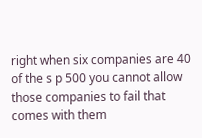right when six companies are 40 of the s p 500 you cannot allow those companies to fail that comes with them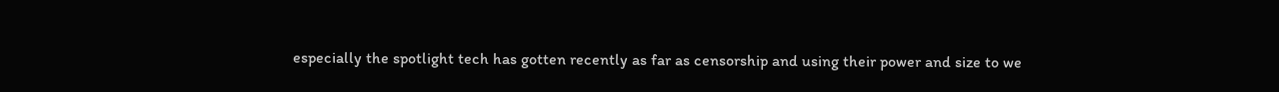especially the spotlight tech has gotten recently as far as censorship and using their power and size to we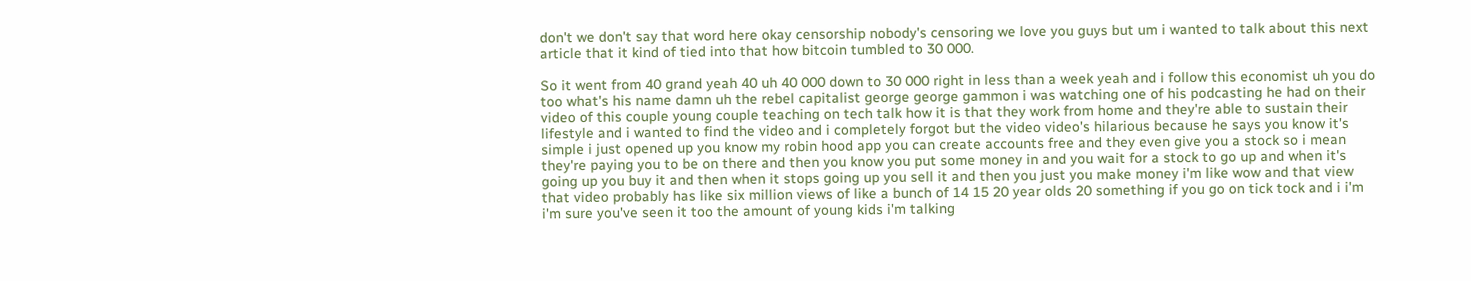don't we don't say that word here okay censorship nobody's censoring we love you guys but um i wanted to talk about this next article that it kind of tied into that how bitcoin tumbled to 30 000.

So it went from 40 grand yeah 40 uh 40 000 down to 30 000 right in less than a week yeah and i follow this economist uh you do too what's his name damn uh the rebel capitalist george george gammon i was watching one of his podcasting he had on their video of this couple young couple teaching on tech talk how it is that they work from home and they're able to sustain their lifestyle and i wanted to find the video and i completely forgot but the video video's hilarious because he says you know it's simple i just opened up you know my robin hood app you can create accounts free and they even give you a stock so i mean they're paying you to be on there and then you know you put some money in and you wait for a stock to go up and when it's going up you buy it and then when it stops going up you sell it and then you just you make money i'm like wow and that view that video probably has like six million views of like a bunch of 14 15 20 year olds 20 something if you go on tick tock and i i'm i'm sure you've seen it too the amount of young kids i'm talking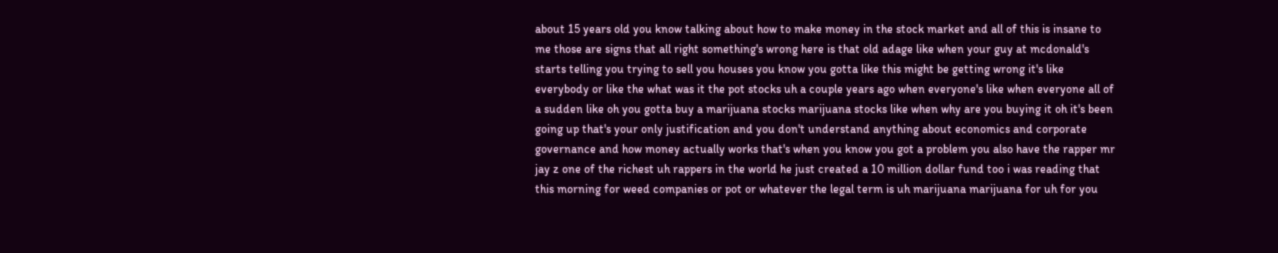about 15 years old you know talking about how to make money in the stock market and all of this is insane to me those are signs that all right something's wrong here is that old adage like when your guy at mcdonald's starts telling you trying to sell you houses you know you gotta like this might be getting wrong it's like everybody or like the what was it the pot stocks uh a couple years ago when everyone's like when everyone all of a sudden like oh you gotta buy a marijuana stocks marijuana stocks like when why are you buying it oh it's been going up that's your only justification and you don't understand anything about economics and corporate governance and how money actually works that's when you know you got a problem you also have the rapper mr jay z one of the richest uh rappers in the world he just created a 10 million dollar fund too i was reading that this morning for weed companies or pot or whatever the legal term is uh marijuana marijuana for uh for you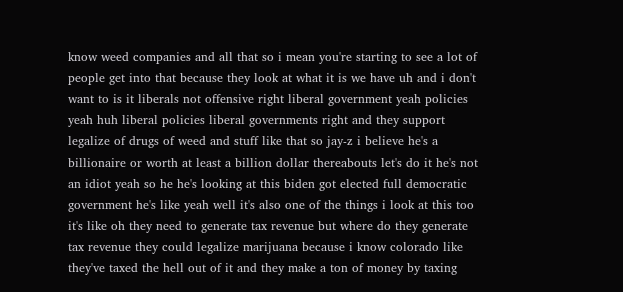know weed companies and all that so i mean you're starting to see a lot of people get into that because they look at what it is we have uh and i don't want to is it liberals not offensive right liberal government yeah policies yeah huh liberal policies liberal governments right and they support legalize of drugs of weed and stuff like that so jay-z i believe he's a billionaire or worth at least a billion dollar thereabouts let's do it he's not an idiot yeah so he he's looking at this biden got elected full democratic government he's like yeah well it's also one of the things i look at this too it's like oh they need to generate tax revenue but where do they generate tax revenue they could legalize marijuana because i know colorado like they've taxed the hell out of it and they make a ton of money by taxing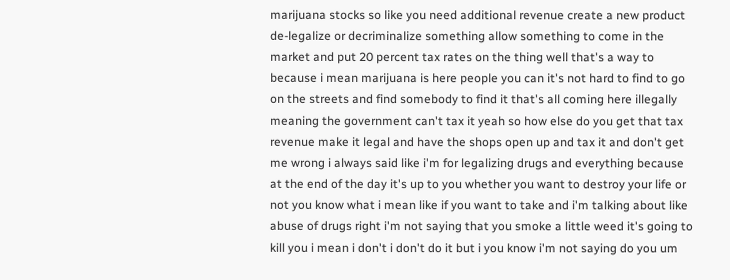marijuana stocks so like you need additional revenue create a new product de-legalize or decriminalize something allow something to come in the market and put 20 percent tax rates on the thing well that's a way to because i mean marijuana is here people you can it's not hard to find to go on the streets and find somebody to find it that's all coming here illegally meaning the government can't tax it yeah so how else do you get that tax revenue make it legal and have the shops open up and tax it and don't get me wrong i always said like i'm for legalizing drugs and everything because at the end of the day it's up to you whether you want to destroy your life or not you know what i mean like if you want to take and i'm talking about like abuse of drugs right i'm not saying that you smoke a little weed it's going to kill you i mean i don't i don't do it but i you know i'm not saying do you um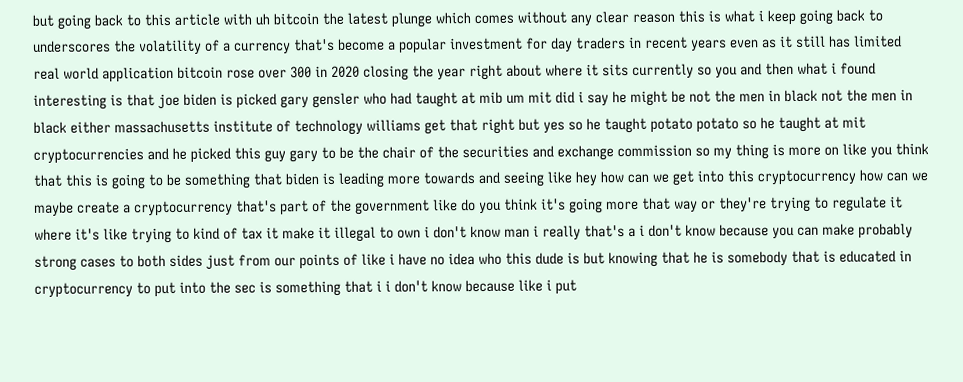but going back to this article with uh bitcoin the latest plunge which comes without any clear reason this is what i keep going back to underscores the volatility of a currency that's become a popular investment for day traders in recent years even as it still has limited real world application bitcoin rose over 300 in 2020 closing the year right about where it sits currently so you and then what i found interesting is that joe biden is picked gary gensler who had taught at mib um mit did i say he might be not the men in black not the men in black either massachusetts institute of technology williams get that right but yes so he taught potato potato so he taught at mit cryptocurrencies and he picked this guy gary to be the chair of the securities and exchange commission so my thing is more on like you think that this is going to be something that biden is leading more towards and seeing like hey how can we get into this cryptocurrency how can we maybe create a cryptocurrency that's part of the government like do you think it's going more that way or they're trying to regulate it where it's like trying to kind of tax it make it illegal to own i don't know man i really that's a i don't know because you can make probably strong cases to both sides just from our points of like i have no idea who this dude is but knowing that he is somebody that is educated in cryptocurrency to put into the sec is something that i i don't know because like i put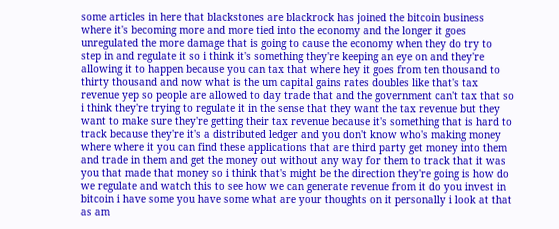some articles in here that blackstones are blackrock has joined the bitcoin business where it's becoming more and more tied into the economy and the longer it goes unregulated the more damage that is going to cause the economy when they do try to step in and regulate it so i think it's something they're keeping an eye on and they're allowing it to happen because you can tax that where hey it goes from ten thousand to thirty thousand and now what is the um capital gains rates doubles like that's tax revenue yep so people are allowed to day trade that and the government can't tax that so i think they're trying to regulate it in the sense that they want the tax revenue but they want to make sure they're getting their tax revenue because it's something that is hard to track because they're it's a distributed ledger and you don't know who's making money where where it you can find these applications that are third party get money into them and trade in them and get the money out without any way for them to track that it was you that made that money so i think that's might be the direction they're going is how do we regulate and watch this to see how we can generate revenue from it do you invest in bitcoin i have some you have some what are your thoughts on it personally i look at that as am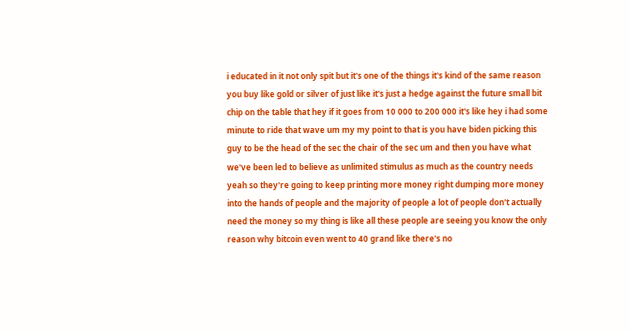i educated in it not only spit but it's one of the things it's kind of the same reason you buy like gold or silver of just like it's just a hedge against the future small bit chip on the table that hey if it goes from 10 000 to 200 000 it's like hey i had some minute to ride that wave um my my point to that is you have biden picking this guy to be the head of the sec the chair of the sec um and then you have what we've been led to believe as unlimited stimulus as much as the country needs yeah so they're going to keep printing more money right dumping more money into the hands of people and the majority of people a lot of people don't actually need the money so my thing is like all these people are seeing you know the only reason why bitcoin even went to 40 grand like there's no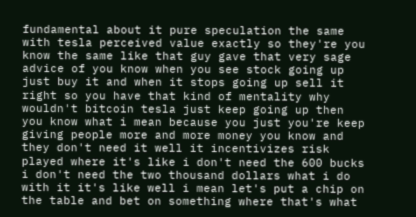fundamental about it pure speculation the same with tesla perceived value exactly so they're you know the same like that guy gave that very sage advice of you know when you see stock going up just buy it and when it stops going up sell it right so you have that kind of mentality why wouldn't bitcoin tesla just keep going up then you know what i mean because you just you're keep giving people more and more money you know and they don't need it well it incentivizes risk played where it's like i don't need the 600 bucks i don't need the two thousand dollars what i do with it it's like well i mean let's put a chip on the table and bet on something where that's what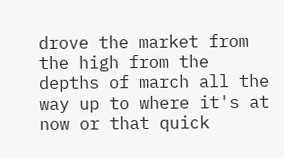drove the market from the high from the depths of march all the way up to where it's at now or that quick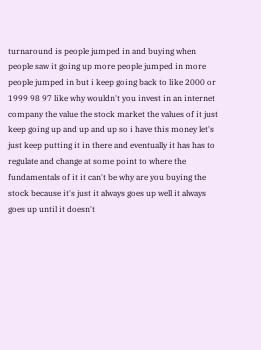turnaround is people jumped in and buying when people saw it going up more people jumped in more people jumped in but i keep going back to like 2000 or 1999 98 97 like why wouldn't you invest in an internet company the value the stock market the values of it just keep going up and up and up so i have this money let's just keep putting it in there and eventually it has has to regulate and change at some point to where the fundamentals of it it can't be why are you buying the stock because it's just it always goes up well it always goes up until it doesn't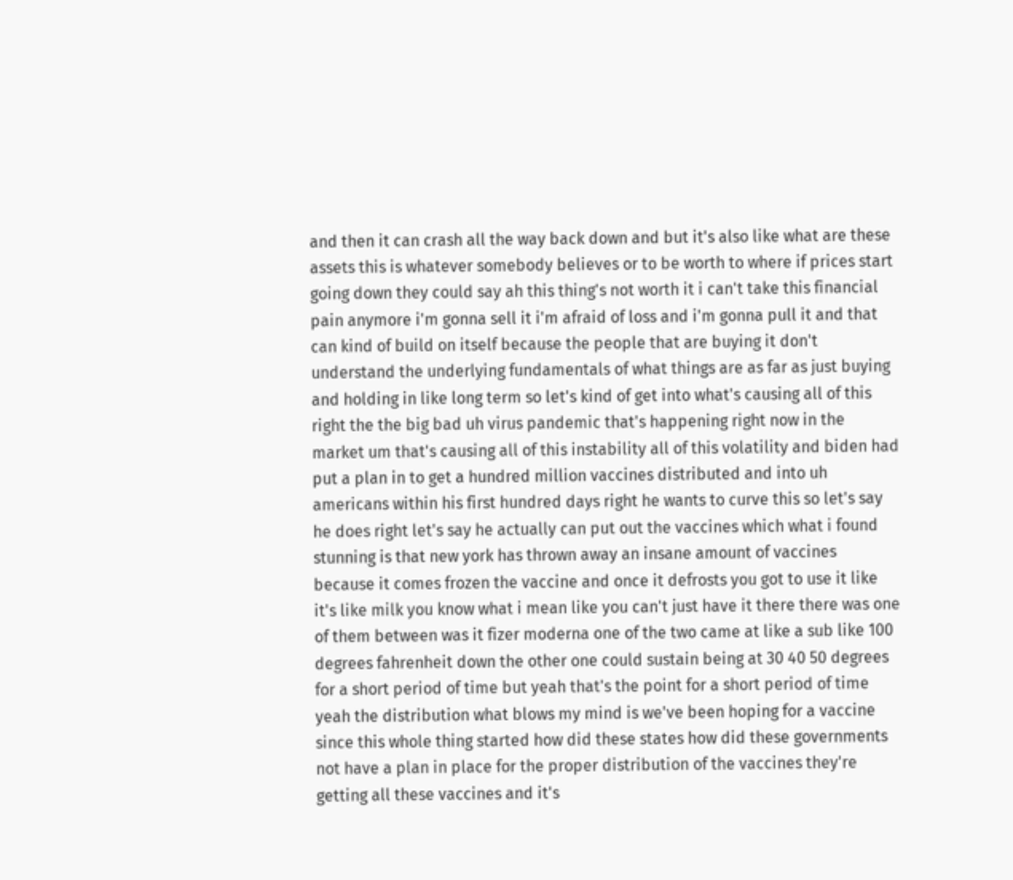and then it can crash all the way back down and but it's also like what are these assets this is whatever somebody believes or to be worth to where if prices start going down they could say ah this thing's not worth it i can't take this financial pain anymore i'm gonna sell it i'm afraid of loss and i'm gonna pull it and that can kind of build on itself because the people that are buying it don't understand the underlying fundamentals of what things are as far as just buying and holding in like long term so let's kind of get into what's causing all of this right the the big bad uh virus pandemic that's happening right now in the market um that's causing all of this instability all of this volatility and biden had put a plan in to get a hundred million vaccines distributed and into uh americans within his first hundred days right he wants to curve this so let's say he does right let's say he actually can put out the vaccines which what i found stunning is that new york has thrown away an insane amount of vaccines because it comes frozen the vaccine and once it defrosts you got to use it like it's like milk you know what i mean like you can't just have it there there was one of them between was it fizer moderna one of the two came at like a sub like 100 degrees fahrenheit down the other one could sustain being at 30 40 50 degrees for a short period of time but yeah that's the point for a short period of time yeah the distribution what blows my mind is we've been hoping for a vaccine since this whole thing started how did these states how did these governments not have a plan in place for the proper distribution of the vaccines they're getting all these vaccines and it's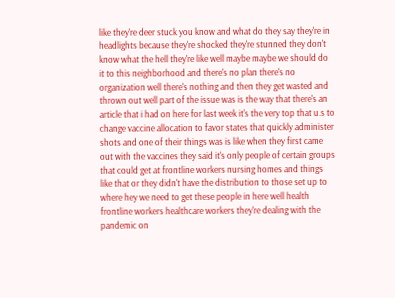like they're deer stuck you know and what do they say they're in headlights because they're shocked they're stunned they don't know what the hell they're like well maybe maybe we should do it to this neighborhood and there's no plan there's no organization well there's nothing and then they get wasted and thrown out well part of the issue was is the way that there's an article that i had on here for last week it's the very top that u.s to change vaccine allocation to favor states that quickly administer shots and one of their things was is like when they first came out with the vaccines they said it's only people of certain groups that could get at frontline workers nursing homes and things like that or they didn't have the distribution to those set up to where hey we need to get these people in here well health frontline workers healthcare workers they're dealing with the pandemic on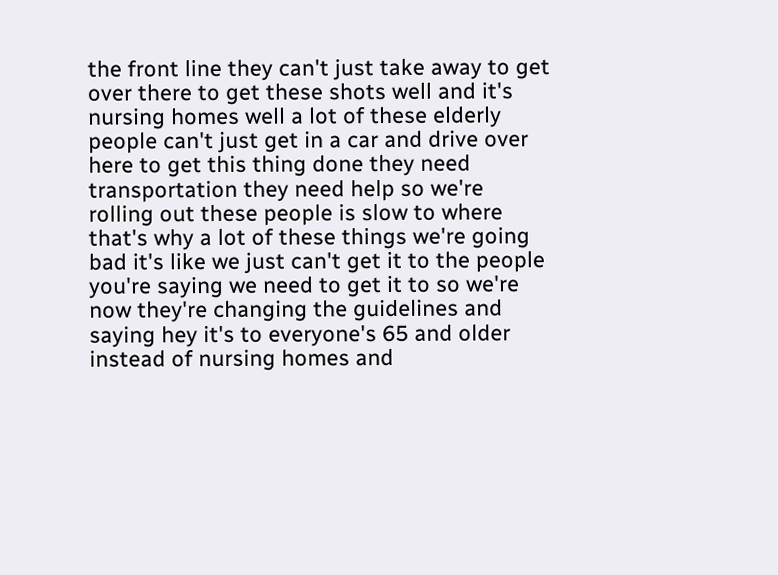the front line they can't just take away to get over there to get these shots well and it's nursing homes well a lot of these elderly people can't just get in a car and drive over here to get this thing done they need transportation they need help so we're rolling out these people is slow to where that's why a lot of these things we're going bad it's like we just can't get it to the people you're saying we need to get it to so we're now they're changing the guidelines and saying hey it's to everyone's 65 and older instead of nursing homes and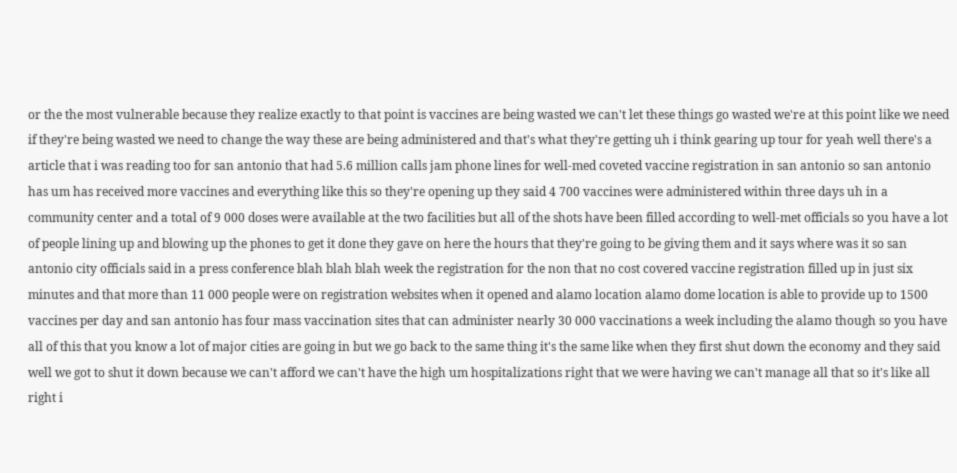or the the most vulnerable because they realize exactly to that point is vaccines are being wasted we can't let these things go wasted we're at this point like we need if they're being wasted we need to change the way these are being administered and that's what they're getting uh i think gearing up tour for yeah well there's a article that i was reading too for san antonio that had 5.6 million calls jam phone lines for well-med coveted vaccine registration in san antonio so san antonio has um has received more vaccines and everything like this so they're opening up they said 4 700 vaccines were administered within three days uh in a community center and a total of 9 000 doses were available at the two facilities but all of the shots have been filled according to well-met officials so you have a lot of people lining up and blowing up the phones to get it done they gave on here the hours that they're going to be giving them and it says where was it so san antonio city officials said in a press conference blah blah blah week the registration for the non that no cost covered vaccine registration filled up in just six minutes and that more than 11 000 people were on registration websites when it opened and alamo location alamo dome location is able to provide up to 1500 vaccines per day and san antonio has four mass vaccination sites that can administer nearly 30 000 vaccinations a week including the alamo though so you have all of this that you know a lot of major cities are going in but we go back to the same thing it's the same like when they first shut down the economy and they said well we got to shut it down because we can't afford we can't have the high um hospitalizations right that we were having we can't manage all that so it's like all right i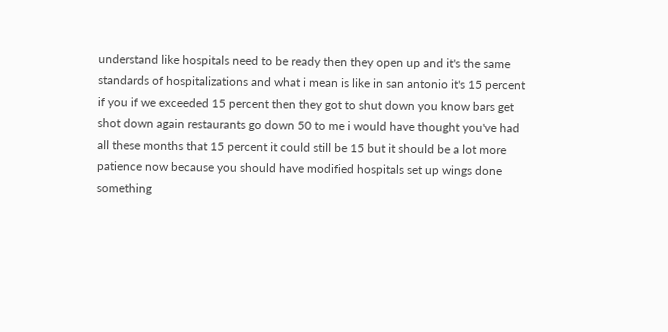understand like hospitals need to be ready then they open up and it's the same standards of hospitalizations and what i mean is like in san antonio it's 15 percent if you if we exceeded 15 percent then they got to shut down you know bars get shot down again restaurants go down 50 to me i would have thought you've had all these months that 15 percent it could still be 15 but it should be a lot more patience now because you should have modified hospitals set up wings done something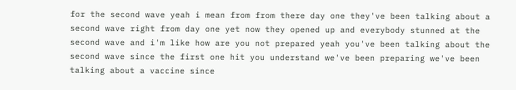for the second wave yeah i mean from from there day one they've been talking about a second wave right from day one yet now they opened up and everybody stunned at the second wave and i'm like how are you not prepared yeah you've been talking about the second wave since the first one hit you understand we've been preparing we've been talking about a vaccine since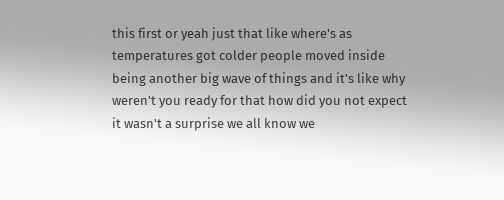this first or yeah just that like where's as temperatures got colder people moved inside being another big wave of things and it's like why weren't you ready for that how did you not expect it wasn't a surprise we all know we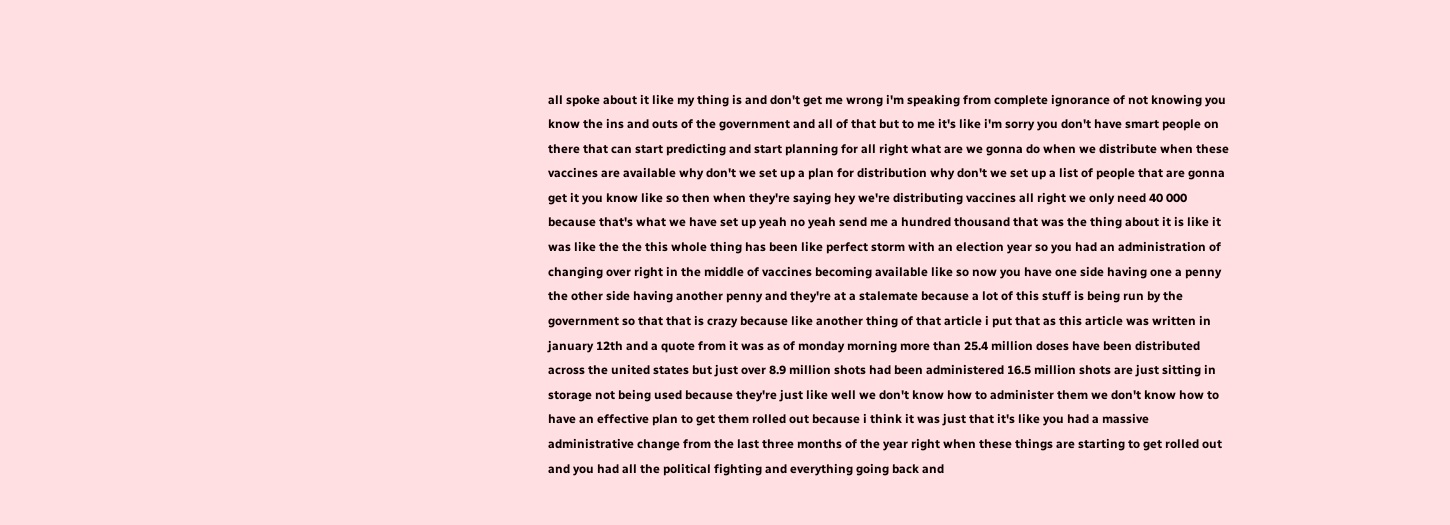all spoke about it like my thing is and don't get me wrong i'm speaking from complete ignorance of not knowing you know the ins and outs of the government and all of that but to me it's like i'm sorry you don't have smart people on there that can start predicting and start planning for all right what are we gonna do when we distribute when these vaccines are available why don't we set up a plan for distribution why don't we set up a list of people that are gonna get it you know like so then when they're saying hey we're distributing vaccines all right we only need 40 000 because that's what we have set up yeah no yeah send me a hundred thousand that was the thing about it is like it was like the the this whole thing has been like perfect storm with an election year so you had an administration of changing over right in the middle of vaccines becoming available like so now you have one side having one a penny the other side having another penny and they're at a stalemate because a lot of this stuff is being run by the government so that that is crazy because like another thing of that article i put that as this article was written in january 12th and a quote from it was as of monday morning more than 25.4 million doses have been distributed across the united states but just over 8.9 million shots had been administered 16.5 million shots are just sitting in storage not being used because they're just like well we don't know how to administer them we don't know how to have an effective plan to get them rolled out because i think it was just that it's like you had a massive administrative change from the last three months of the year right when these things are starting to get rolled out and you had all the political fighting and everything going back and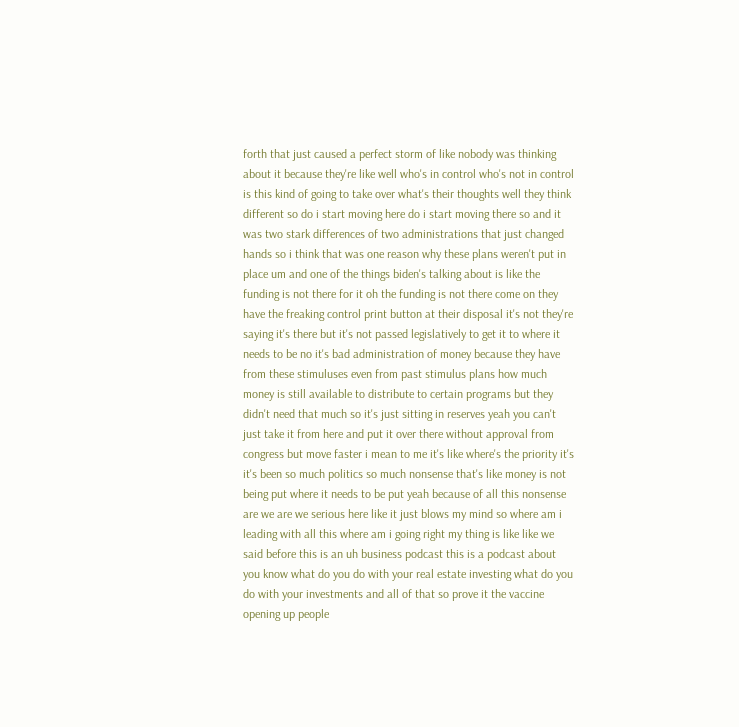forth that just caused a perfect storm of like nobody was thinking about it because they're like well who's in control who's not in control is this kind of going to take over what's their thoughts well they think different so do i start moving here do i start moving there so and it was two stark differences of two administrations that just changed hands so i think that was one reason why these plans weren't put in place um and one of the things biden's talking about is like the funding is not there for it oh the funding is not there come on they have the freaking control print button at their disposal it's not they're saying it's there but it's not passed legislatively to get it to where it needs to be no it's bad administration of money because they have from these stimuluses even from past stimulus plans how much money is still available to distribute to certain programs but they didn't need that much so it's just sitting in reserves yeah you can't just take it from here and put it over there without approval from congress but move faster i mean to me it's like where's the priority it's it's been so much politics so much nonsense that's like money is not being put where it needs to be put yeah because of all this nonsense are we are we serious here like it just blows my mind so where am i leading with all this where am i going right my thing is like like we said before this is an uh business podcast this is a podcast about you know what do you do with your real estate investing what do you do with your investments and all of that so prove it the vaccine opening up people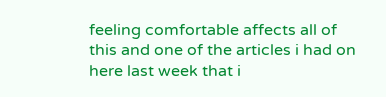feeling comfortable affects all of this and one of the articles i had on here last week that i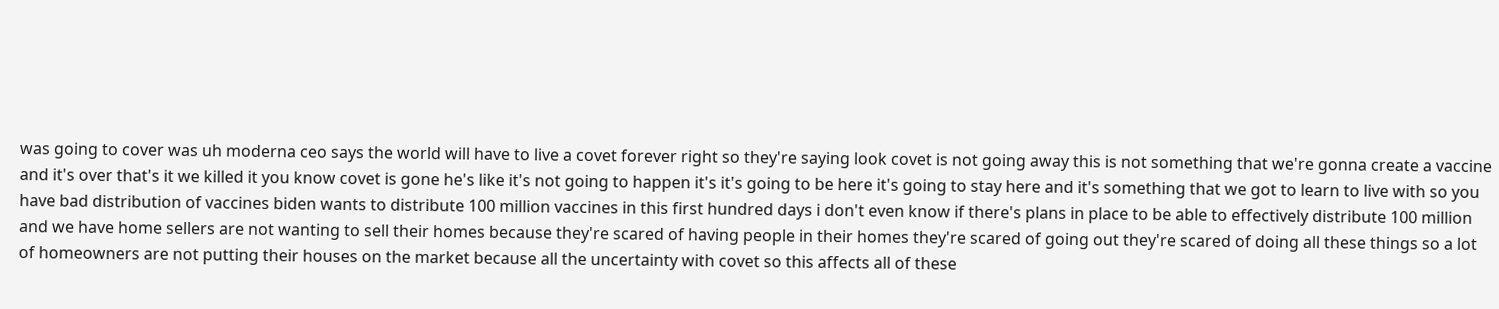was going to cover was uh moderna ceo says the world will have to live a covet forever right so they're saying look covet is not going away this is not something that we're gonna create a vaccine and it's over that's it we killed it you know covet is gone he's like it's not going to happen it's it's going to be here it's going to stay here and it's something that we got to learn to live with so you have bad distribution of vaccines biden wants to distribute 100 million vaccines in this first hundred days i don't even know if there's plans in place to be able to effectively distribute 100 million and we have home sellers are not wanting to sell their homes because they're scared of having people in their homes they're scared of going out they're scared of doing all these things so a lot of homeowners are not putting their houses on the market because all the uncertainty with covet so this affects all of these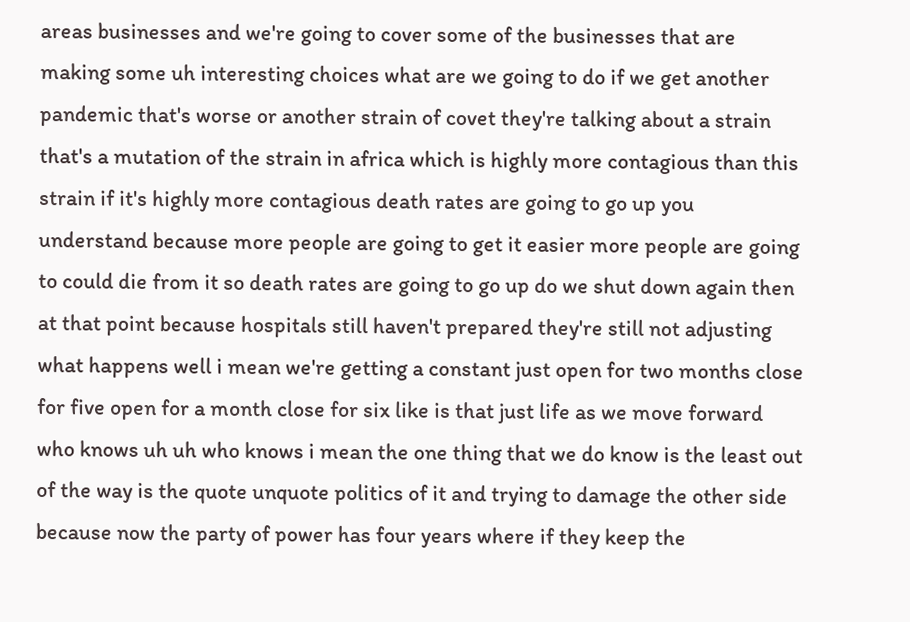areas businesses and we're going to cover some of the businesses that are making some uh interesting choices what are we going to do if we get another pandemic that's worse or another strain of covet they're talking about a strain that's a mutation of the strain in africa which is highly more contagious than this strain if it's highly more contagious death rates are going to go up you understand because more people are going to get it easier more people are going to could die from it so death rates are going to go up do we shut down again then at that point because hospitals still haven't prepared they're still not adjusting what happens well i mean we're getting a constant just open for two months close for five open for a month close for six like is that just life as we move forward who knows uh uh who knows i mean the one thing that we do know is the least out of the way is the quote unquote politics of it and trying to damage the other side because now the party of power has four years where if they keep the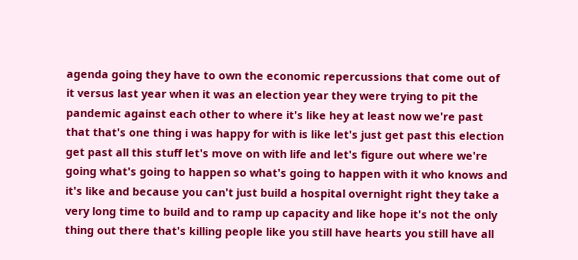agenda going they have to own the economic repercussions that come out of it versus last year when it was an election year they were trying to pit the pandemic against each other to where it's like hey at least now we're past that that's one thing i was happy for with is like let's just get past this election get past all this stuff let's move on with life and let's figure out where we're going what's going to happen so what's going to happen with it who knows and it's like and because you can't just build a hospital overnight right they take a very long time to build and to ramp up capacity and like hope it's not the only thing out there that's killing people like you still have hearts you still have all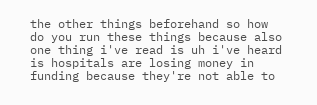the other things beforehand so how do you run these things because also one thing i've read is uh i've heard is hospitals are losing money in funding because they're not able to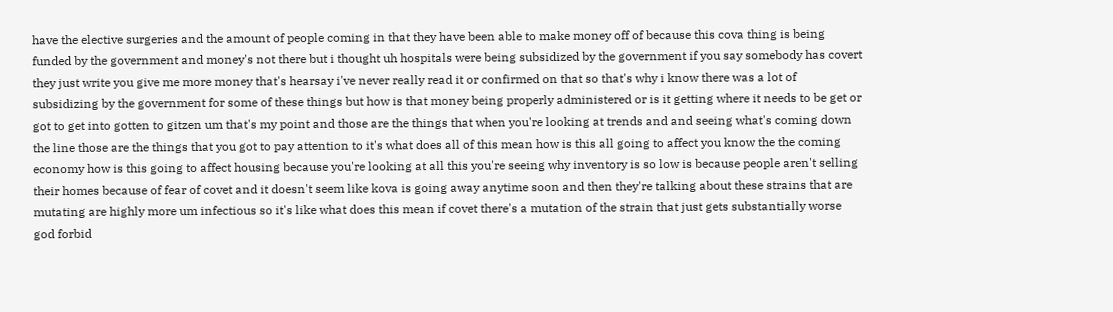have the elective surgeries and the amount of people coming in that they have been able to make money off of because this cova thing is being funded by the government and money's not there but i thought uh hospitals were being subsidized by the government if you say somebody has covert they just write you give me more money that's hearsay i've never really read it or confirmed on that so that's why i know there was a lot of subsidizing by the government for some of these things but how is that money being properly administered or is it getting where it needs to be get or got to get into gotten to gitzen um that's my point and those are the things that when you're looking at trends and and seeing what's coming down the line those are the things that you got to pay attention to it's what does all of this mean how is this all going to affect you know the the coming economy how is this going to affect housing because you're looking at all this you're seeing why inventory is so low is because people aren't selling their homes because of fear of covet and it doesn't seem like kova is going away anytime soon and then they're talking about these strains that are mutating are highly more um infectious so it's like what does this mean if covet there's a mutation of the strain that just gets substantially worse god forbid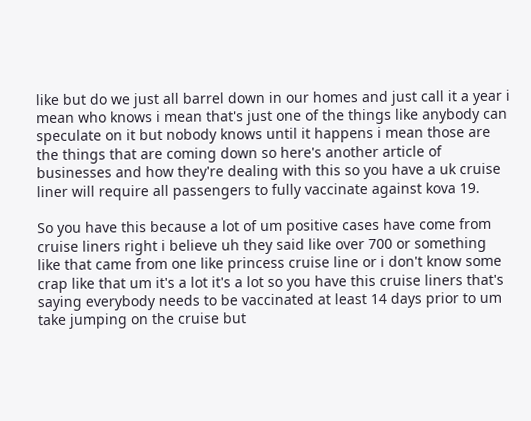like but do we just all barrel down in our homes and just call it a year i mean who knows i mean that's just one of the things like anybody can speculate on it but nobody knows until it happens i mean those are the things that are coming down so here's another article of businesses and how they're dealing with this so you have a uk cruise liner will require all passengers to fully vaccinate against kova 19.

So you have this because a lot of um positive cases have come from cruise liners right i believe uh they said like over 700 or something like that came from one like princess cruise line or i don't know some crap like that um it's a lot it's a lot so you have this cruise liners that's saying everybody needs to be vaccinated at least 14 days prior to um take jumping on the cruise but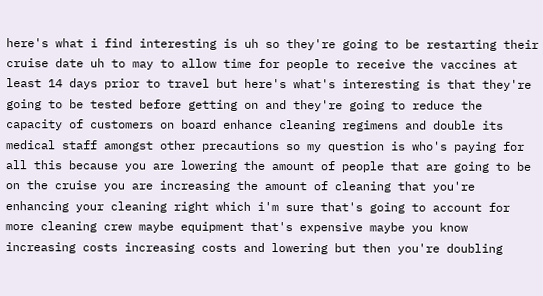here's what i find interesting is uh so they're going to be restarting their cruise date uh to may to allow time for people to receive the vaccines at least 14 days prior to travel but here's what's interesting is that they're going to be tested before getting on and they're going to reduce the capacity of customers on board enhance cleaning regimens and double its medical staff amongst other precautions so my question is who's paying for all this because you are lowering the amount of people that are going to be on the cruise you are increasing the amount of cleaning that you're enhancing your cleaning right which i'm sure that's going to account for more cleaning crew maybe equipment that's expensive maybe you know increasing costs increasing costs and lowering but then you're doubling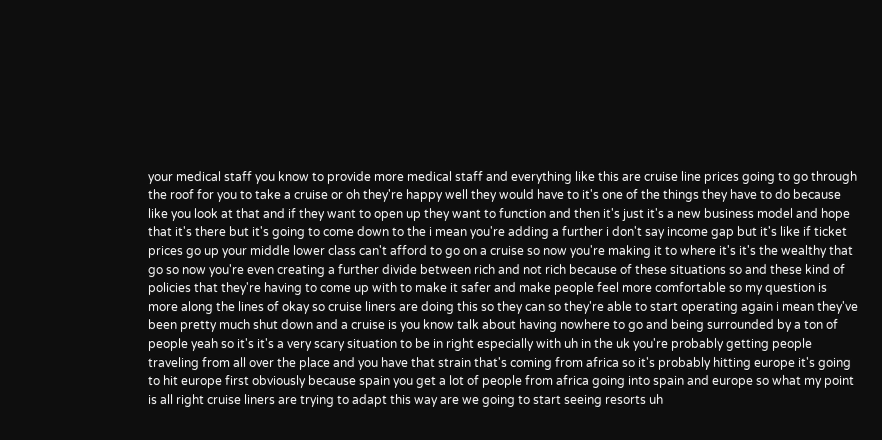your medical staff you know to provide more medical staff and everything like this are cruise line prices going to go through the roof for you to take a cruise or oh they're happy well they would have to it's one of the things they have to do because like you look at that and if they want to open up they want to function and then it's just it's a new business model and hope that it's there but it's going to come down to the i mean you're adding a further i don't say income gap but it's like if ticket prices go up your middle lower class can't afford to go on a cruise so now you're making it to where it's it's the wealthy that go so now you're even creating a further divide between rich and not rich because of these situations so and these kind of policies that they're having to come up with to make it safer and make people feel more comfortable so my question is more along the lines of okay so cruise liners are doing this so they can so they're able to start operating again i mean they've been pretty much shut down and a cruise is you know talk about having nowhere to go and being surrounded by a ton of people yeah so it's it's a very scary situation to be in right especially with uh in the uk you're probably getting people traveling from all over the place and you have that strain that's coming from africa so it's probably hitting europe it's going to hit europe first obviously because spain you get a lot of people from africa going into spain and europe so what my point is all right cruise liners are trying to adapt this way are we going to start seeing resorts uh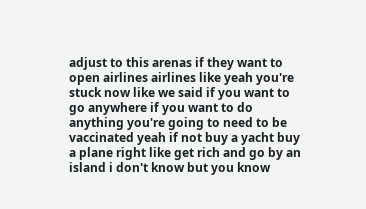adjust to this arenas if they want to open airlines airlines like yeah you're stuck now like we said if you want to go anywhere if you want to do anything you're going to need to be vaccinated yeah if not buy a yacht buy a plane right like get rich and go by an island i don't know but you know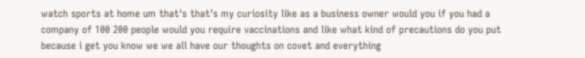watch sports at home um that's that's my curiosity like as a business owner would you if you had a company of 100 200 people would you require vaccinations and like what kind of precautions do you put because i get you know we we all have our thoughts on covet and everything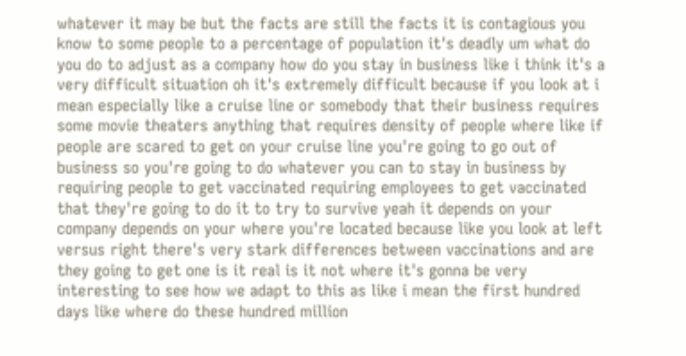whatever it may be but the facts are still the facts it is contagious you know to some people to a percentage of population it's deadly um what do you do to adjust as a company how do you stay in business like i think it's a very difficult situation oh it's extremely difficult because if you look at i mean especially like a cruise line or somebody that their business requires some movie theaters anything that requires density of people where like if people are scared to get on your cruise line you're going to go out of business so you're going to do whatever you can to stay in business by requiring people to get vaccinated requiring employees to get vaccinated that they're going to do it to try to survive yeah it depends on your company depends on your where you're located because like you look at left versus right there's very stark differences between vaccinations and are they going to get one is it real is it not where it's gonna be very interesting to see how we adapt to this as like i mean the first hundred days like where do these hundred million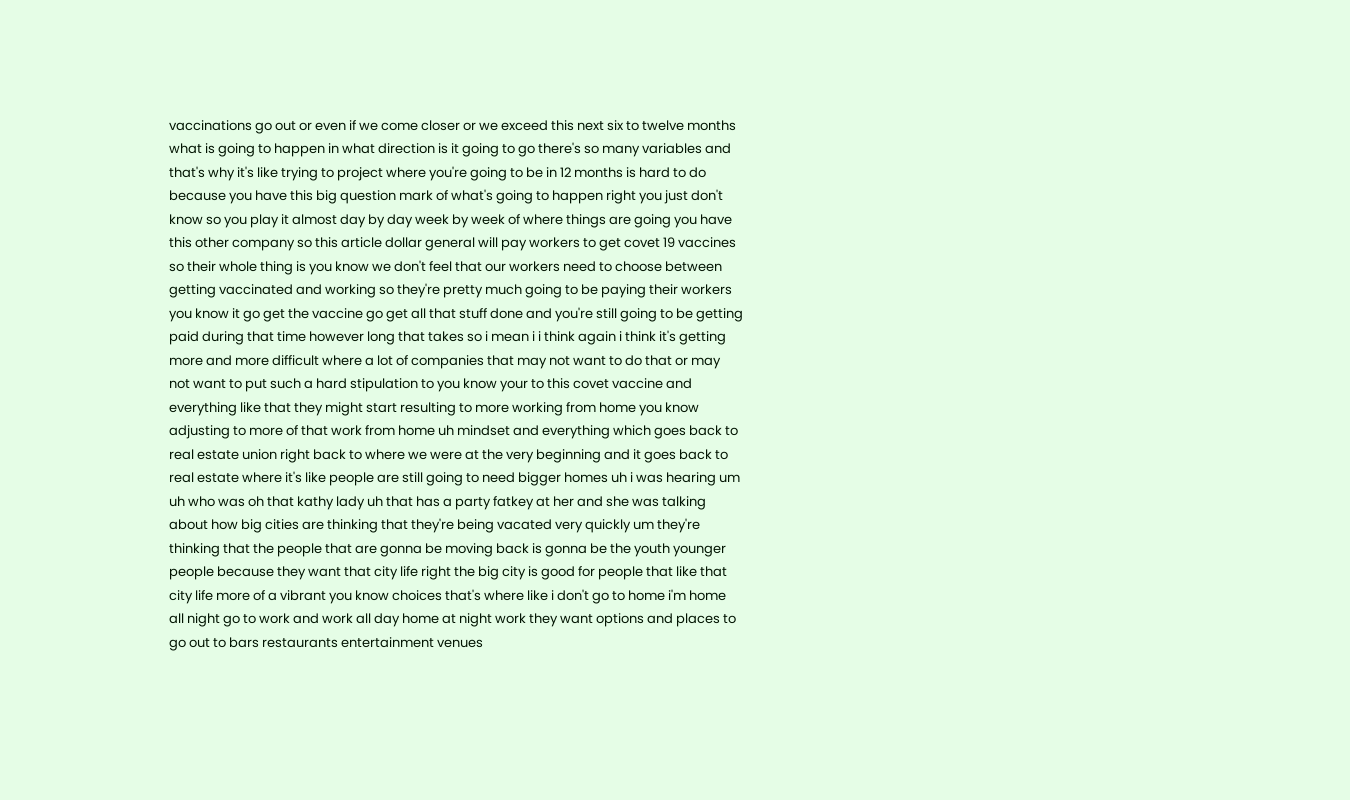vaccinations go out or even if we come closer or we exceed this next six to twelve months what is going to happen in what direction is it going to go there's so many variables and that's why it's like trying to project where you're going to be in 12 months is hard to do because you have this big question mark of what's going to happen right you just don't know so you play it almost day by day week by week of where things are going you have this other company so this article dollar general will pay workers to get covet 19 vaccines so their whole thing is you know we don't feel that our workers need to choose between getting vaccinated and working so they're pretty much going to be paying their workers you know it go get the vaccine go get all that stuff done and you're still going to be getting paid during that time however long that takes so i mean i i think again i think it's getting more and more difficult where a lot of companies that may not want to do that or may not want to put such a hard stipulation to you know your to this covet vaccine and everything like that they might start resulting to more working from home you know adjusting to more of that work from home uh mindset and everything which goes back to real estate union right back to where we were at the very beginning and it goes back to real estate where it's like people are still going to need bigger homes uh i was hearing um uh who was oh that kathy lady uh that has a party fatkey at her and she was talking about how big cities are thinking that they're being vacated very quickly um they're thinking that the people that are gonna be moving back is gonna be the youth younger people because they want that city life right the big city is good for people that like that city life more of a vibrant you know choices that's where like i don't go to home i'm home all night go to work and work all day home at night work they want options and places to go out to bars restaurants entertainment venues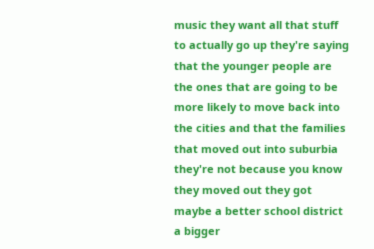music they want all that stuff to actually go up they're saying that the younger people are the ones that are going to be more likely to move back into the cities and that the families that moved out into suburbia they're not because you know they moved out they got maybe a better school district a bigger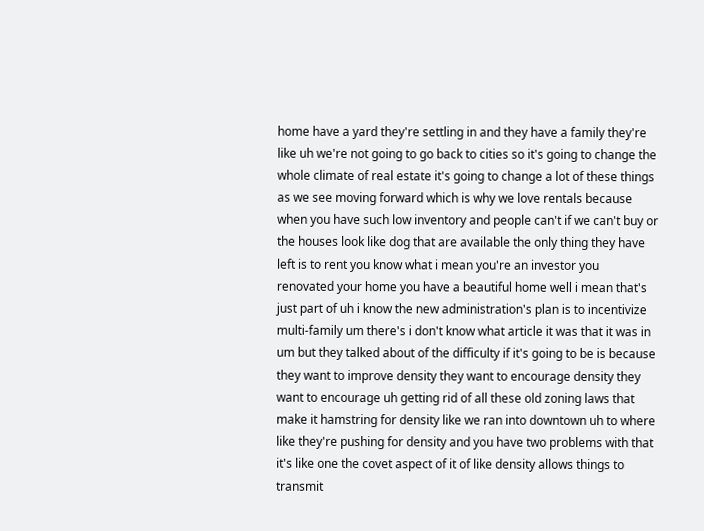home have a yard they're settling in and they have a family they're like uh we're not going to go back to cities so it's going to change the whole climate of real estate it's going to change a lot of these things as we see moving forward which is why we love rentals because when you have such low inventory and people can't if we can't buy or the houses look like dog that are available the only thing they have left is to rent you know what i mean you're an investor you renovated your home you have a beautiful home well i mean that's just part of uh i know the new administration's plan is to incentivize multi-family um there's i don't know what article it was that it was in um but they talked about of the difficulty if it's going to be is because they want to improve density they want to encourage density they want to encourage uh getting rid of all these old zoning laws that make it hamstring for density like we ran into downtown uh to where like they're pushing for density and you have two problems with that it's like one the covet aspect of it of like density allows things to transmit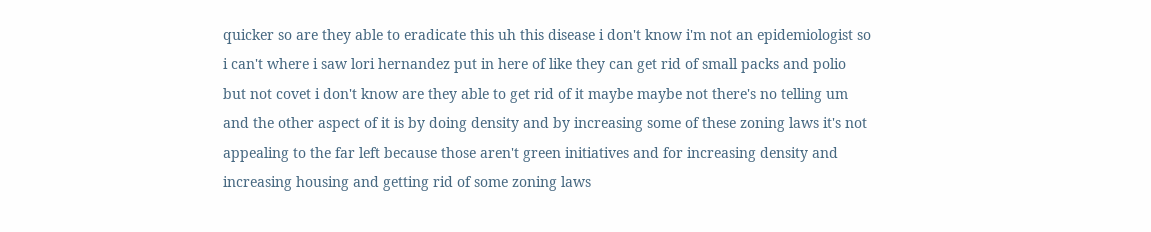quicker so are they able to eradicate this uh this disease i don't know i'm not an epidemiologist so i can't where i saw lori hernandez put in here of like they can get rid of small packs and polio but not covet i don't know are they able to get rid of it maybe maybe not there's no telling um and the other aspect of it is by doing density and by increasing some of these zoning laws it's not appealing to the far left because those aren't green initiatives and for increasing density and increasing housing and getting rid of some zoning laws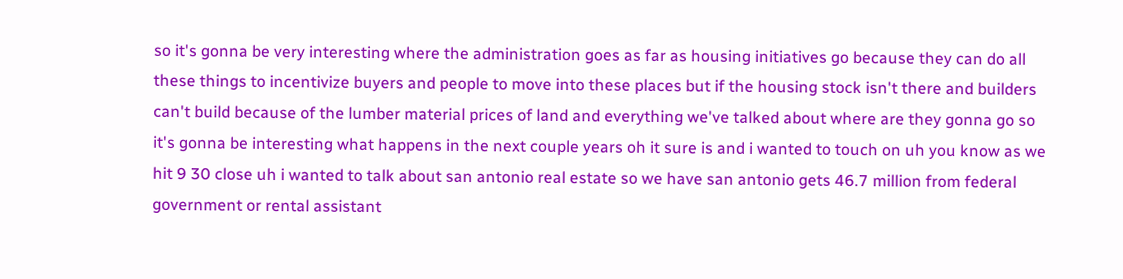so it's gonna be very interesting where the administration goes as far as housing initiatives go because they can do all these things to incentivize buyers and people to move into these places but if the housing stock isn't there and builders can't build because of the lumber material prices of land and everything we've talked about where are they gonna go so it's gonna be interesting what happens in the next couple years oh it sure is and i wanted to touch on uh you know as we hit 9 30 close uh i wanted to talk about san antonio real estate so we have san antonio gets 46.7 million from federal government or rental assistant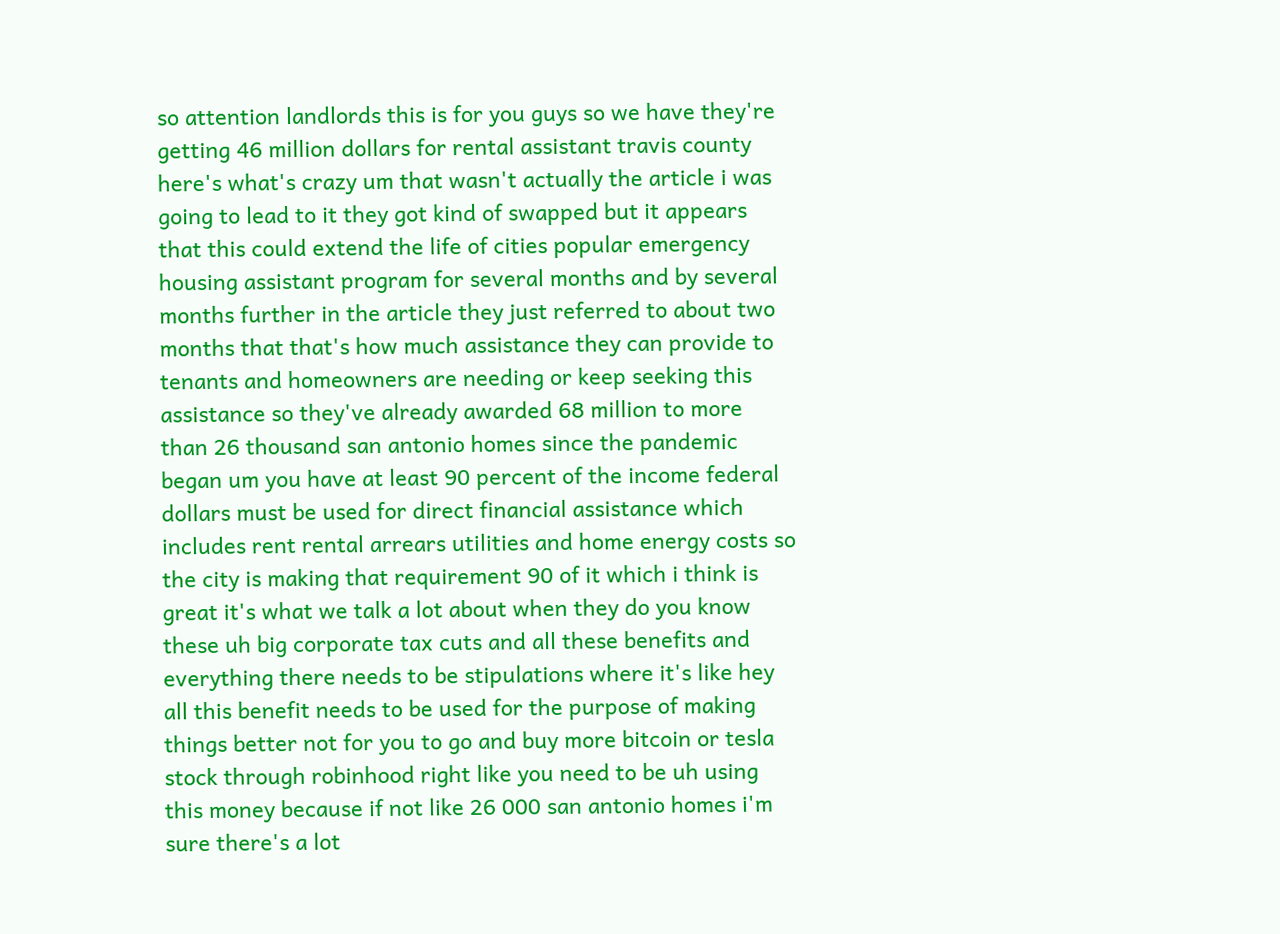so attention landlords this is for you guys so we have they're getting 46 million dollars for rental assistant travis county here's what's crazy um that wasn't actually the article i was going to lead to it they got kind of swapped but it appears that this could extend the life of cities popular emergency housing assistant program for several months and by several months further in the article they just referred to about two months that that's how much assistance they can provide to tenants and homeowners are needing or keep seeking this assistance so they've already awarded 68 million to more than 26 thousand san antonio homes since the pandemic began um you have at least 90 percent of the income federal dollars must be used for direct financial assistance which includes rent rental arrears utilities and home energy costs so the city is making that requirement 90 of it which i think is great it's what we talk a lot about when they do you know these uh big corporate tax cuts and all these benefits and everything there needs to be stipulations where it's like hey all this benefit needs to be used for the purpose of making things better not for you to go and buy more bitcoin or tesla stock through robinhood right like you need to be uh using this money because if not like 26 000 san antonio homes i'm sure there's a lot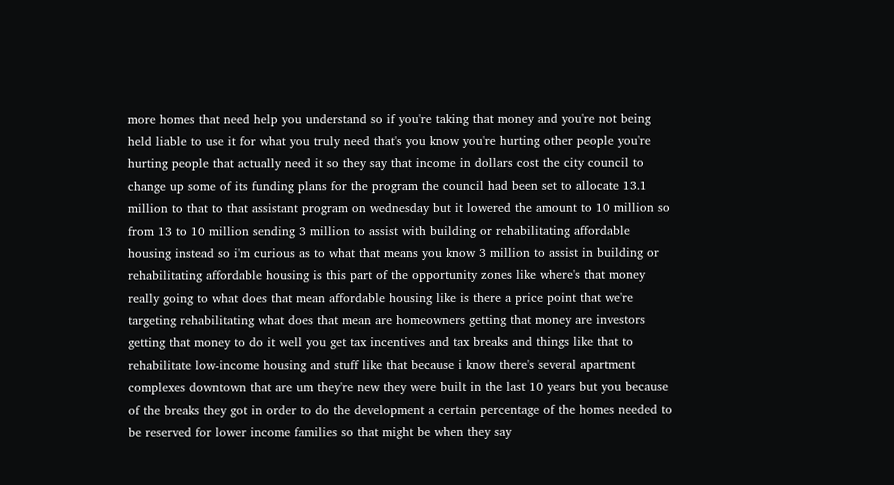more homes that need help you understand so if you're taking that money and you're not being held liable to use it for what you truly need that's you know you're hurting other people you're hurting people that actually need it so they say that income in dollars cost the city council to change up some of its funding plans for the program the council had been set to allocate 13.1 million to that to that assistant program on wednesday but it lowered the amount to 10 million so from 13 to 10 million sending 3 million to assist with building or rehabilitating affordable housing instead so i'm curious as to what that means you know 3 million to assist in building or rehabilitating affordable housing is this part of the opportunity zones like where's that money really going to what does that mean affordable housing like is there a price point that we're targeting rehabilitating what does that mean are homeowners getting that money are investors getting that money to do it well you get tax incentives and tax breaks and things like that to rehabilitate low-income housing and stuff like that because i know there's several apartment complexes downtown that are um they're new they were built in the last 10 years but you because of the breaks they got in order to do the development a certain percentage of the homes needed to be reserved for lower income families so that might be when they say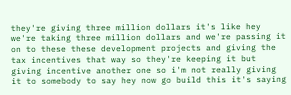they're giving three million dollars it's like hey we're taking three million dollars and we're passing it on to these these development projects and giving the tax incentives that way so they're keeping it but giving incentive another one so i'm not really giving it to somebody to say hey now go build this it's saying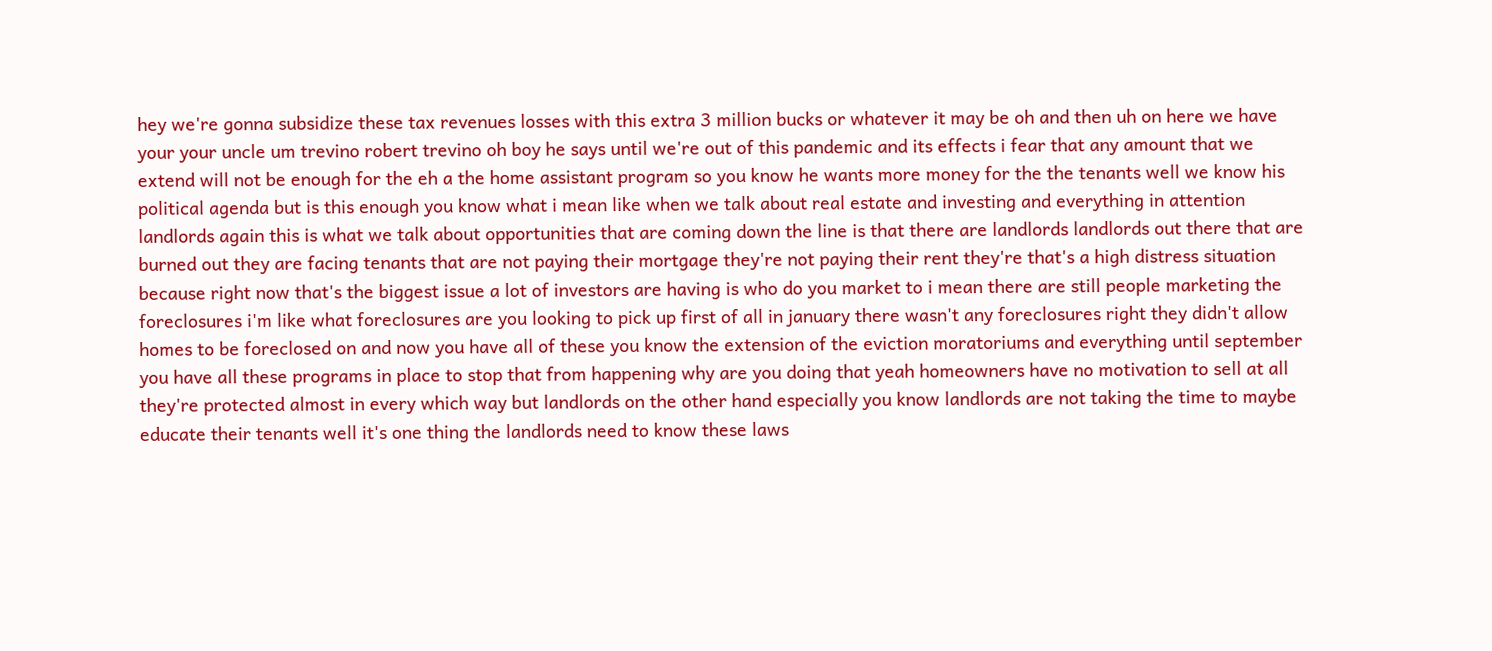hey we're gonna subsidize these tax revenues losses with this extra 3 million bucks or whatever it may be oh and then uh on here we have your your uncle um trevino robert trevino oh boy he says until we're out of this pandemic and its effects i fear that any amount that we extend will not be enough for the eh a the home assistant program so you know he wants more money for the the tenants well we know his political agenda but is this enough you know what i mean like when we talk about real estate and investing and everything in attention landlords again this is what we talk about opportunities that are coming down the line is that there are landlords landlords out there that are burned out they are facing tenants that are not paying their mortgage they're not paying their rent they're that's a high distress situation because right now that's the biggest issue a lot of investors are having is who do you market to i mean there are still people marketing the foreclosures i'm like what foreclosures are you looking to pick up first of all in january there wasn't any foreclosures right they didn't allow homes to be foreclosed on and now you have all of these you know the extension of the eviction moratoriums and everything until september you have all these programs in place to stop that from happening why are you doing that yeah homeowners have no motivation to sell at all they're protected almost in every which way but landlords on the other hand especially you know landlords are not taking the time to maybe educate their tenants well it's one thing the landlords need to know these laws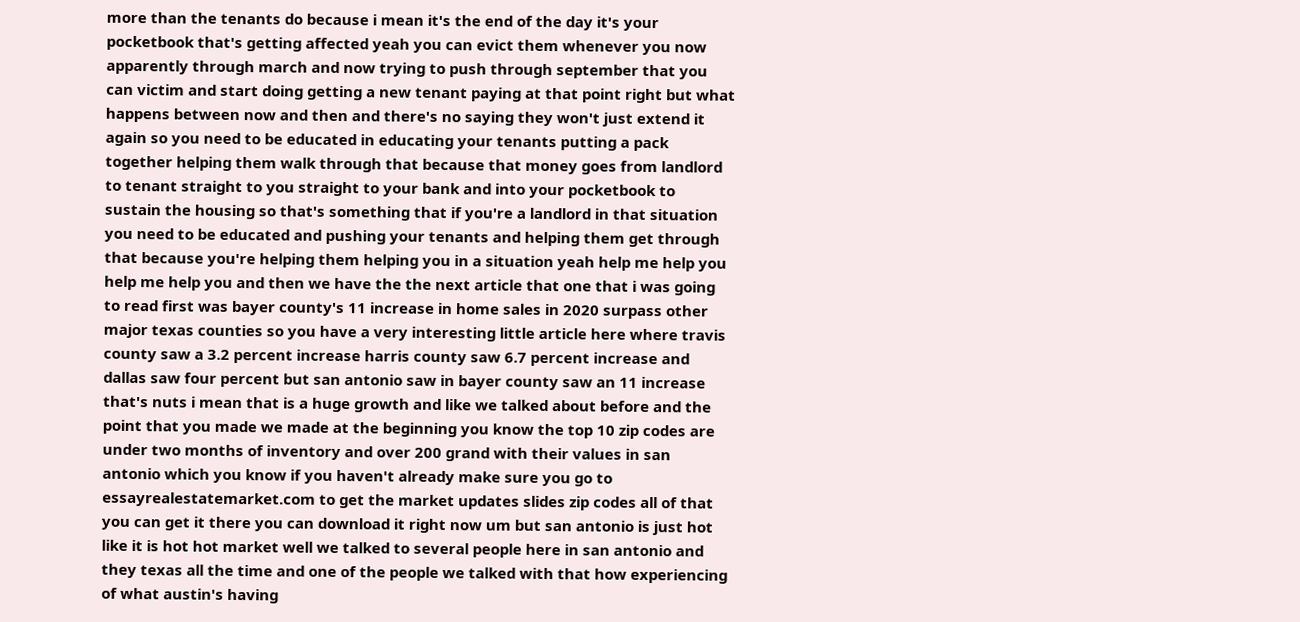more than the tenants do because i mean it's the end of the day it's your pocketbook that's getting affected yeah you can evict them whenever you now apparently through march and now trying to push through september that you can victim and start doing getting a new tenant paying at that point right but what happens between now and then and there's no saying they won't just extend it again so you need to be educated in educating your tenants putting a pack together helping them walk through that because that money goes from landlord to tenant straight to you straight to your bank and into your pocketbook to sustain the housing so that's something that if you're a landlord in that situation you need to be educated and pushing your tenants and helping them get through that because you're helping them helping you in a situation yeah help me help you help me help you and then we have the the next article that one that i was going to read first was bayer county's 11 increase in home sales in 2020 surpass other major texas counties so you have a very interesting little article here where travis county saw a 3.2 percent increase harris county saw 6.7 percent increase and dallas saw four percent but san antonio saw in bayer county saw an 11 increase that's nuts i mean that is a huge growth and like we talked about before and the point that you made we made at the beginning you know the top 10 zip codes are under two months of inventory and over 200 grand with their values in san antonio which you know if you haven't already make sure you go to essayrealestatemarket.com to get the market updates slides zip codes all of that you can get it there you can download it right now um but san antonio is just hot like it is hot hot market well we talked to several people here in san antonio and they texas all the time and one of the people we talked with that how experiencing of what austin's having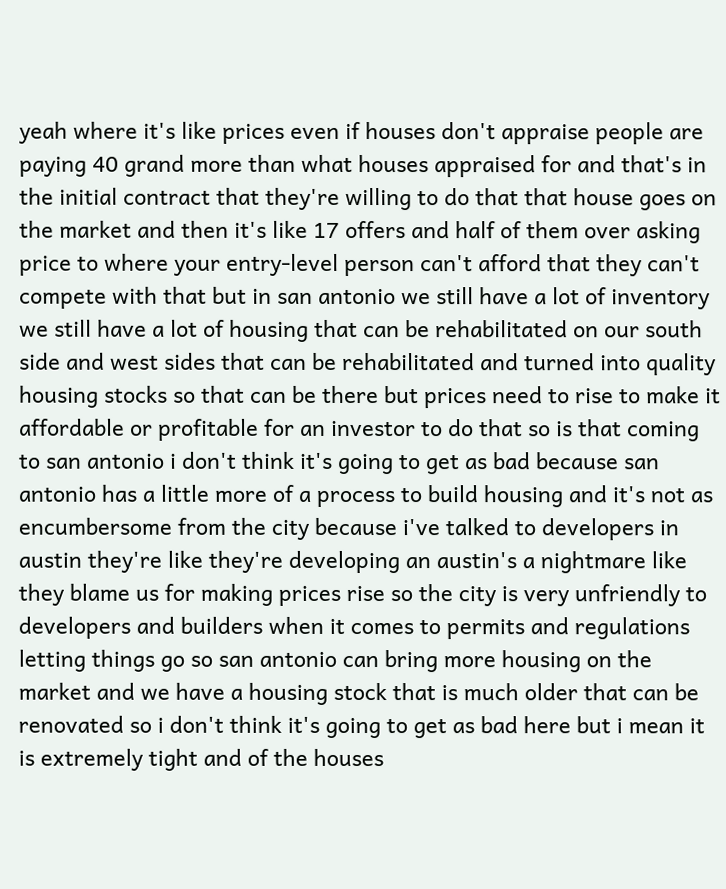yeah where it's like prices even if houses don't appraise people are paying 40 grand more than what houses appraised for and that's in the initial contract that they're willing to do that that house goes on the market and then it's like 17 offers and half of them over asking price to where your entry-level person can't afford that they can't compete with that but in san antonio we still have a lot of inventory we still have a lot of housing that can be rehabilitated on our south side and west sides that can be rehabilitated and turned into quality housing stocks so that can be there but prices need to rise to make it affordable or profitable for an investor to do that so is that coming to san antonio i don't think it's going to get as bad because san antonio has a little more of a process to build housing and it's not as encumbersome from the city because i've talked to developers in austin they're like they're developing an austin's a nightmare like they blame us for making prices rise so the city is very unfriendly to developers and builders when it comes to permits and regulations letting things go so san antonio can bring more housing on the market and we have a housing stock that is much older that can be renovated so i don't think it's going to get as bad here but i mean it is extremely tight and of the houses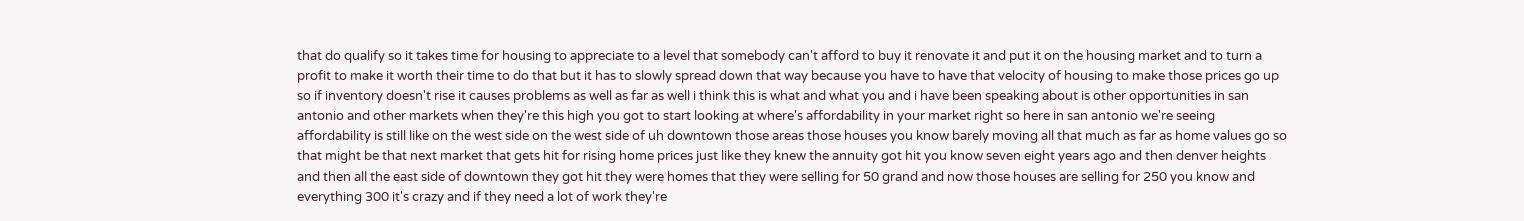that do qualify so it takes time for housing to appreciate to a level that somebody can't afford to buy it renovate it and put it on the housing market and to turn a profit to make it worth their time to do that but it has to slowly spread down that way because you have to have that velocity of housing to make those prices go up so if inventory doesn't rise it causes problems as well as far as well i think this is what and what you and i have been speaking about is other opportunities in san antonio and other markets when they're this high you got to start looking at where's affordability in your market right so here in san antonio we're seeing affordability is still like on the west side on the west side of uh downtown those areas those houses you know barely moving all that much as far as home values go so that might be that next market that gets hit for rising home prices just like they knew the annuity got hit you know seven eight years ago and then denver heights and then all the east side of downtown they got hit they were homes that they were selling for 50 grand and now those houses are selling for 250 you know and everything 300 it's crazy and if they need a lot of work they're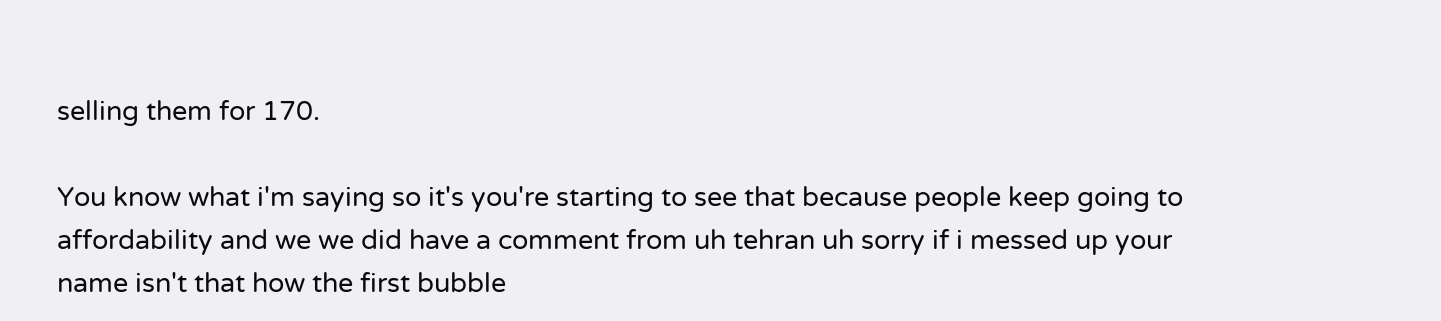selling them for 170.

You know what i'm saying so it's you're starting to see that because people keep going to affordability and we we did have a comment from uh tehran uh sorry if i messed up your name isn't that how the first bubble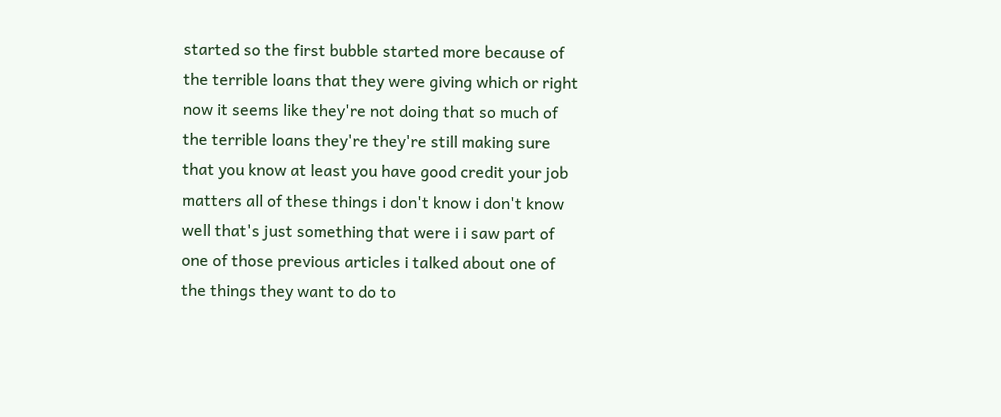started so the first bubble started more because of the terrible loans that they were giving which or right now it seems like they're not doing that so much of the terrible loans they're they're still making sure that you know at least you have good credit your job matters all of these things i don't know i don't know well that's just something that were i i saw part of one of those previous articles i talked about one of the things they want to do to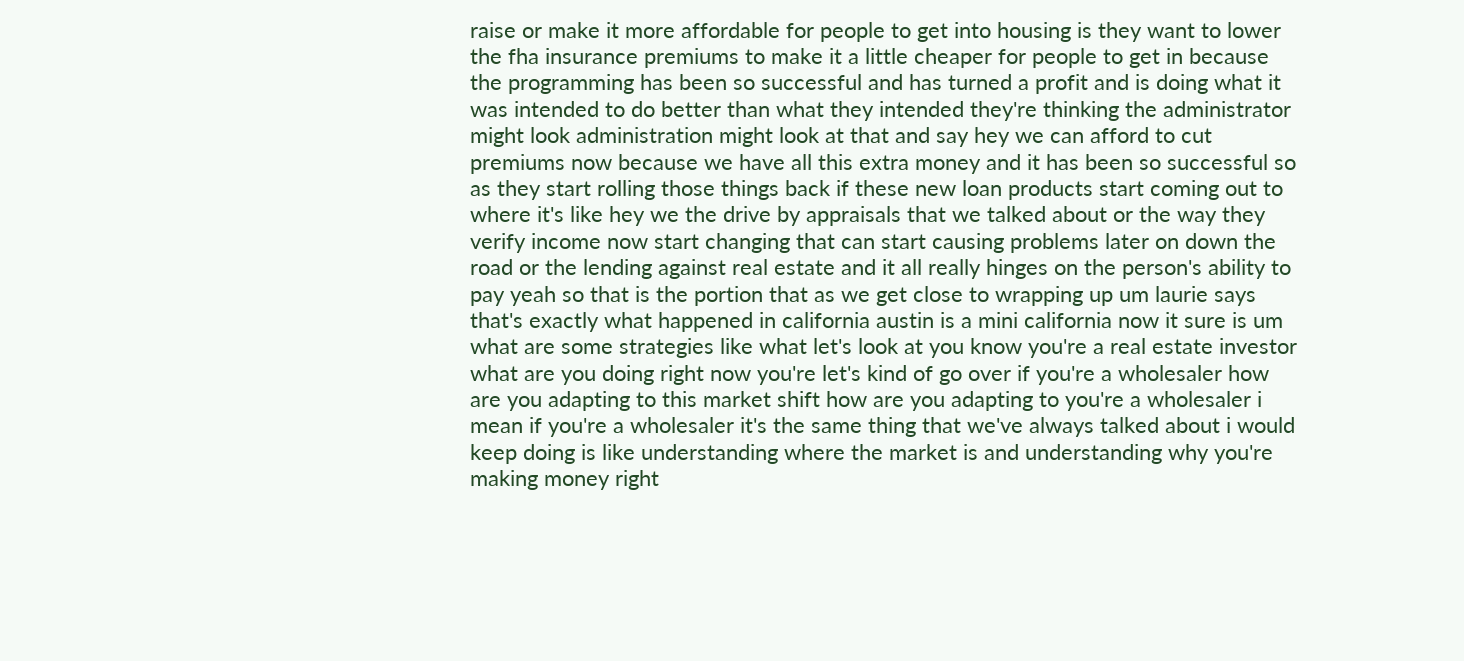raise or make it more affordable for people to get into housing is they want to lower the fha insurance premiums to make it a little cheaper for people to get in because the programming has been so successful and has turned a profit and is doing what it was intended to do better than what they intended they're thinking the administrator might look administration might look at that and say hey we can afford to cut premiums now because we have all this extra money and it has been so successful so as they start rolling those things back if these new loan products start coming out to where it's like hey we the drive by appraisals that we talked about or the way they verify income now start changing that can start causing problems later on down the road or the lending against real estate and it all really hinges on the person's ability to pay yeah so that is the portion that as we get close to wrapping up um laurie says that's exactly what happened in california austin is a mini california now it sure is um what are some strategies like what let's look at you know you're a real estate investor what are you doing right now you're let's kind of go over if you're a wholesaler how are you adapting to this market shift how are you adapting to you're a wholesaler i mean if you're a wholesaler it's the same thing that we've always talked about i would keep doing is like understanding where the market is and understanding why you're making money right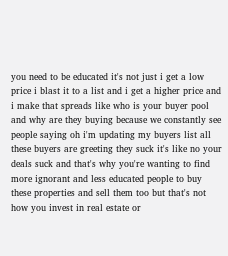you need to be educated it's not just i get a low price i blast it to a list and i get a higher price and i make that spreads like who is your buyer pool and why are they buying because we constantly see people saying oh i'm updating my buyers list all these buyers are greeting they suck it's like no your deals suck and that's why you're wanting to find more ignorant and less educated people to buy these properties and sell them too but that's not how you invest in real estate or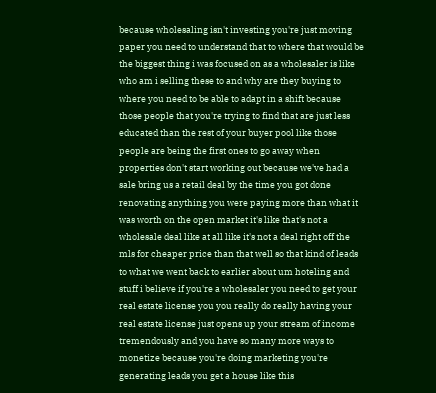because wholesaling isn't investing you're just moving paper you need to understand that to where that would be the biggest thing i was focused on as a wholesaler is like who am i selling these to and why are they buying to where you need to be able to adapt in a shift because those people that you're trying to find that are just less educated than the rest of your buyer pool like those people are being the first ones to go away when properties don't start working out because we've had a sale bring us a retail deal by the time you got done renovating anything you were paying more than what it was worth on the open market it's like that's not a wholesale deal like at all like it's not a deal right off the mls for cheaper price than that well so that kind of leads to what we went back to earlier about um hoteling and stuff i believe if you're a wholesaler you need to get your real estate license you you really do really having your real estate license just opens up your stream of income tremendously and you have so many more ways to monetize because you're doing marketing you're generating leads you get a house like this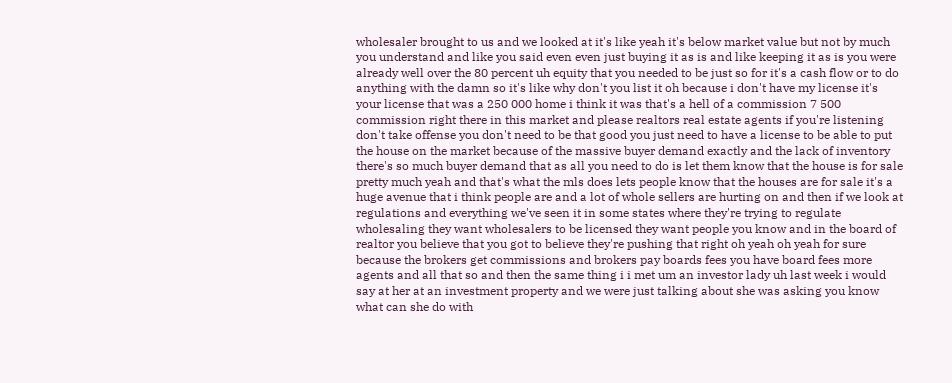wholesaler brought to us and we looked at it's like yeah it's below market value but not by much you understand and like you said even even just buying it as is and like keeping it as is you were already well over the 80 percent uh equity that you needed to be just so for it's a cash flow or to do anything with the damn so it's like why don't you list it oh because i don't have my license it's your license that was a 250 000 home i think it was that's a hell of a commission 7 500 commission right there in this market and please realtors real estate agents if you're listening don't take offense you don't need to be that good you just need to have a license to be able to put the house on the market because of the massive buyer demand exactly and the lack of inventory there's so much buyer demand that as all you need to do is let them know that the house is for sale pretty much yeah and that's what the mls does lets people know that the houses are for sale it's a huge avenue that i think people are and a lot of whole sellers are hurting on and then if we look at regulations and everything we've seen it in some states where they're trying to regulate wholesaling they want wholesalers to be licensed they want people you know and in the board of realtor you believe that you got to believe they're pushing that right oh yeah oh yeah for sure because the brokers get commissions and brokers pay boards fees you have board fees more agents and all that so and then the same thing i i met um an investor lady uh last week i would say at her at an investment property and we were just talking about she was asking you know what can she do with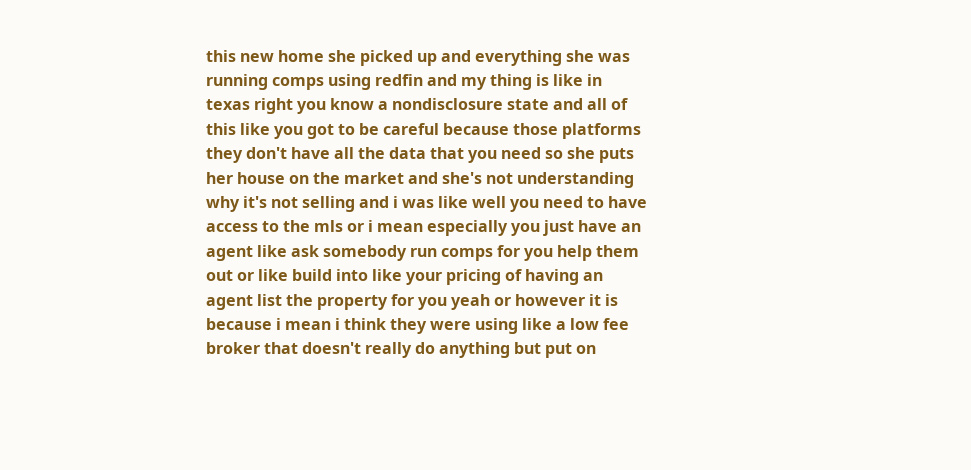this new home she picked up and everything she was running comps using redfin and my thing is like in texas right you know a nondisclosure state and all of this like you got to be careful because those platforms they don't have all the data that you need so she puts her house on the market and she's not understanding why it's not selling and i was like well you need to have access to the mls or i mean especially you just have an agent like ask somebody run comps for you help them out or like build into like your pricing of having an agent list the property for you yeah or however it is because i mean i think they were using like a low fee broker that doesn't really do anything but put on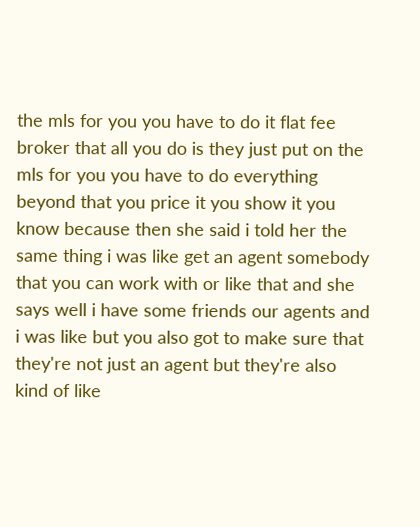the mls for you you have to do it flat fee broker that all you do is they just put on the mls for you you have to do everything beyond that you price it you show it you know because then she said i told her the same thing i was like get an agent somebody that you can work with or like that and she says well i have some friends our agents and i was like but you also got to make sure that they're not just an agent but they're also kind of like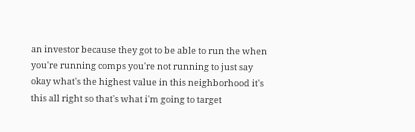an investor because they got to be able to run the when you're running comps you're not running to just say okay what's the highest value in this neighborhood it's this all right so that's what i'm going to target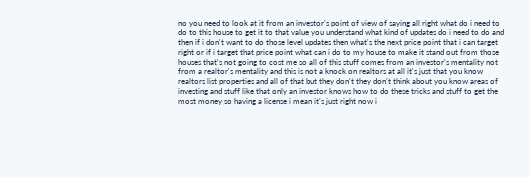no you need to look at it from an investor's point of view of saying all right what do i need to do to this house to get it to that value you understand what kind of updates do i need to do and then if i don't want to do those level updates then what's the next price point that i can target right or if i target that price point what can i do to my house to make it stand out from those houses that's not going to cost me so all of this stuff comes from an investor's mentality not from a realtor's mentality and this is not a knock on realtors at all it's just that you know realtors list properties and all of that but they don't they don't think about you know areas of investing and stuff like that only an investor knows how to do these tricks and stuff to get the most money so having a license i mean it's just right now i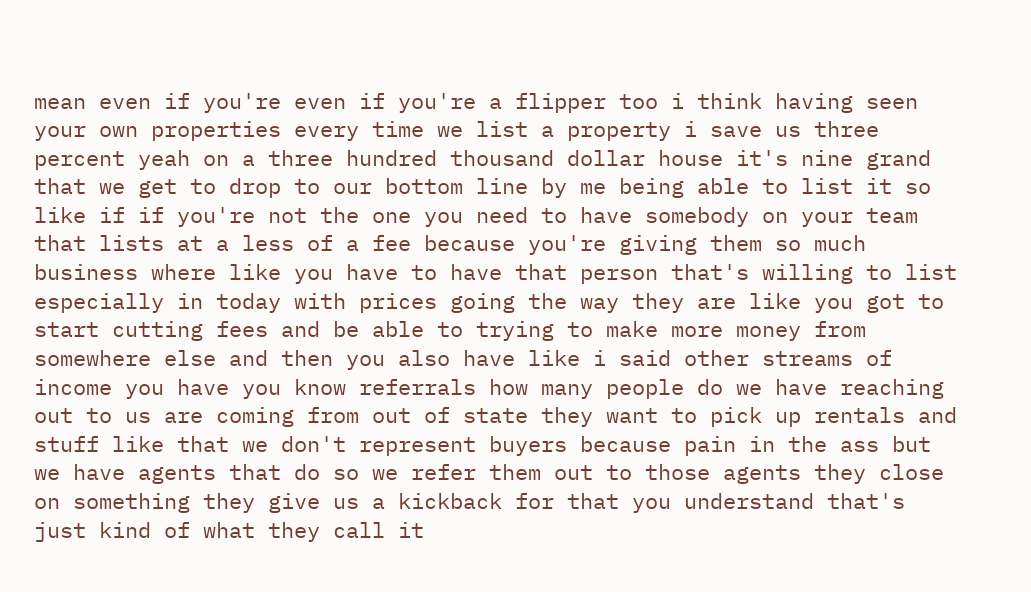mean even if you're even if you're a flipper too i think having seen your own properties every time we list a property i save us three percent yeah on a three hundred thousand dollar house it's nine grand that we get to drop to our bottom line by me being able to list it so like if if you're not the one you need to have somebody on your team that lists at a less of a fee because you're giving them so much business where like you have to have that person that's willing to list especially in today with prices going the way they are like you got to start cutting fees and be able to trying to make more money from somewhere else and then you also have like i said other streams of income you have you know referrals how many people do we have reaching out to us are coming from out of state they want to pick up rentals and stuff like that we don't represent buyers because pain in the ass but we have agents that do so we refer them out to those agents they close on something they give us a kickback for that you understand that's just kind of what they call it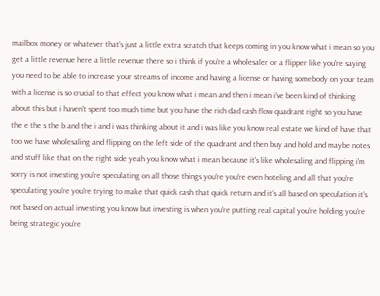mailbox money or whatever that's just a little extra scratch that keeps coming in you know what i mean so you get a little revenue here a little revenue there so i think if you're a wholesaler or a flipper like you're saying you need to be able to increase your streams of income and having a license or having somebody on your team with a license is so crucial to that effect you know what i mean and then i mean i've been kind of thinking about this but i haven't spent too much time but you have the rich dad cash flow quadrant right so you have the e the s the b and the i and i was thinking about it and i was like you know real estate we kind of have that too we have wholesaling and flipping on the left side of the quadrant and then buy and hold and maybe notes and stuff like that on the right side yeah you know what i mean because it's like wholesaling and flipping i'm sorry is not investing you're speculating on all those things you're you're even hoteling and all that you're speculating you're you're trying to make that quick cash that quick return and it's all based on speculation it's not based on actual investing you know but investing is when you're putting real capital you're holding you're being strategic you're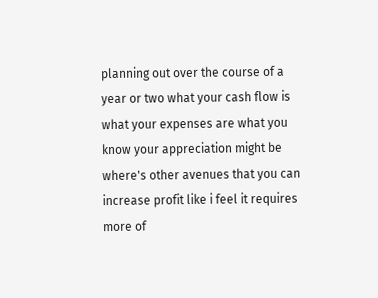planning out over the course of a year or two what your cash flow is what your expenses are what you know your appreciation might be where's other avenues that you can increase profit like i feel it requires more of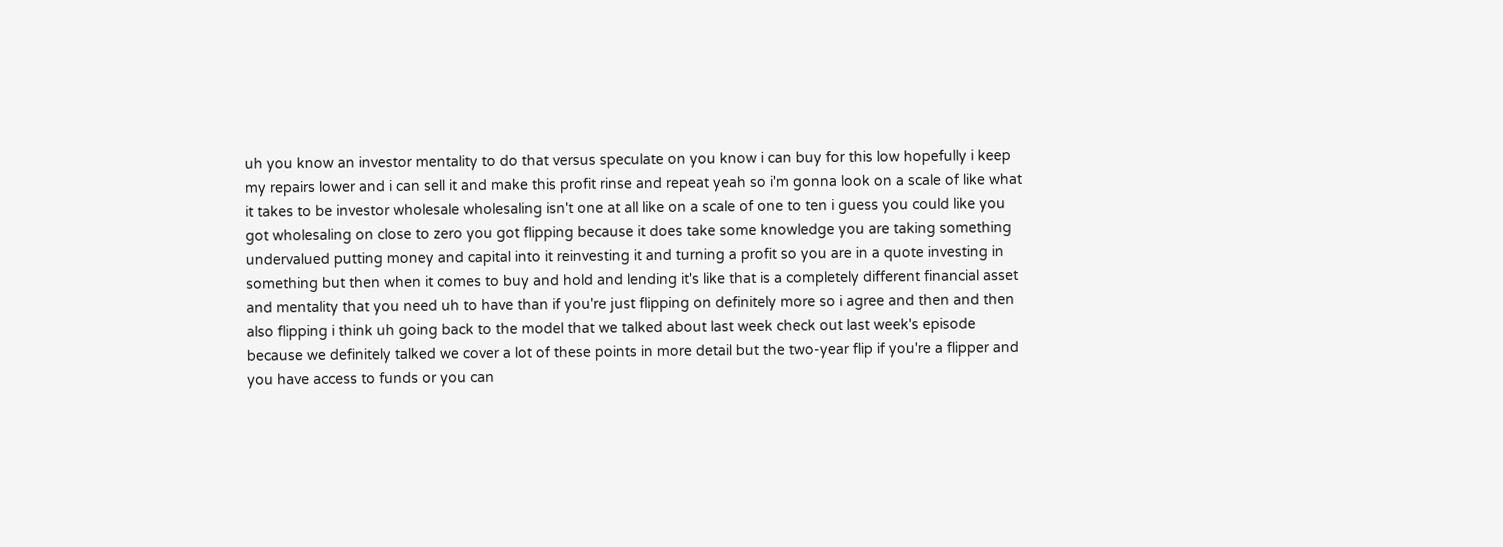uh you know an investor mentality to do that versus speculate on you know i can buy for this low hopefully i keep my repairs lower and i can sell it and make this profit rinse and repeat yeah so i'm gonna look on a scale of like what it takes to be investor wholesale wholesaling isn't one at all like on a scale of one to ten i guess you could like you got wholesaling on close to zero you got flipping because it does take some knowledge you are taking something undervalued putting money and capital into it reinvesting it and turning a profit so you are in a quote investing in something but then when it comes to buy and hold and lending it's like that is a completely different financial asset and mentality that you need uh to have than if you're just flipping on definitely more so i agree and then and then also flipping i think uh going back to the model that we talked about last week check out last week's episode because we definitely talked we cover a lot of these points in more detail but the two-year flip if you're a flipper and you have access to funds or you can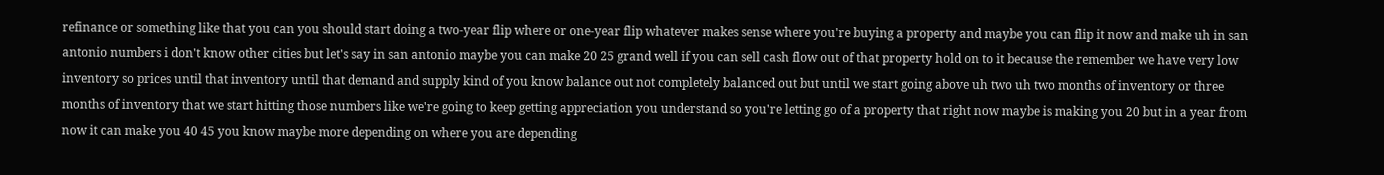refinance or something like that you can you should start doing a two-year flip where or one-year flip whatever makes sense where you're buying a property and maybe you can flip it now and make uh in san antonio numbers i don't know other cities but let's say in san antonio maybe you can make 20 25 grand well if you can sell cash flow out of that property hold on to it because the remember we have very low inventory so prices until that inventory until that demand and supply kind of you know balance out not completely balanced out but until we start going above uh two uh two months of inventory or three months of inventory that we start hitting those numbers like we're going to keep getting appreciation you understand so you're letting go of a property that right now maybe is making you 20 but in a year from now it can make you 40 45 you know maybe more depending on where you are depending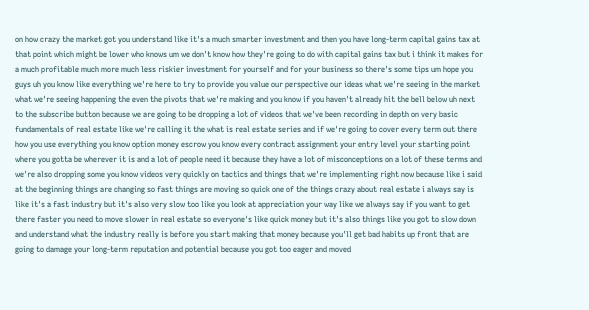on how crazy the market got you understand like it's a much smarter investment and then you have long-term capital gains tax at that point which might be lower who knows um we don't know how they're going to do with capital gains tax but i think it makes for a much profitable much more much less riskier investment for yourself and for your business so there's some tips um hope you guys uh you know like everything we're here to try to provide you value our perspective our ideas what we're seeing in the market what we're seeing happening the even the pivots that we're making and you know if you haven't already hit the bell below uh next to the subscribe button because we are going to be dropping a lot of videos that we've been recording in depth on very basic fundamentals of real estate like we're calling it the what is real estate series and if we're going to cover every term out there how you use everything you know option money escrow you know every contract assignment your entry level your starting point where you gotta be wherever it is and a lot of people need it because they have a lot of misconceptions on a lot of these terms and we're also dropping some you know videos very quickly on tactics and things that we're implementing right now because like i said at the beginning things are changing so fast things are moving so quick one of the things crazy about real estate i always say is like it's a fast industry but it's also very slow too like you look at appreciation your way like we always say if you want to get there faster you need to move slower in real estate so everyone's like quick money but it's also things like you got to slow down and understand what the industry really is before you start making that money because you'll get bad habits up front that are going to damage your long-term reputation and potential because you got too eager and moved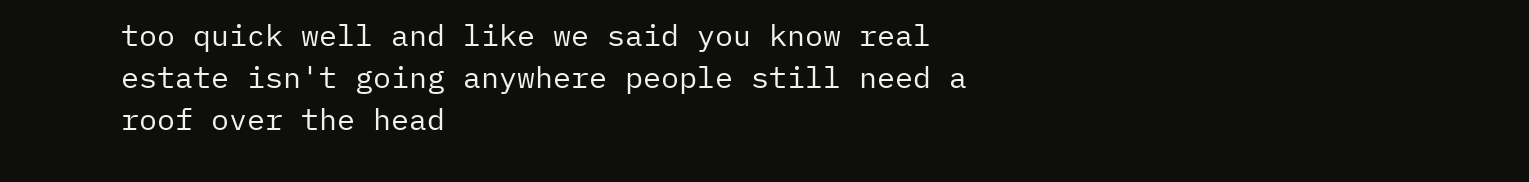too quick well and like we said you know real estate isn't going anywhere people still need a roof over the head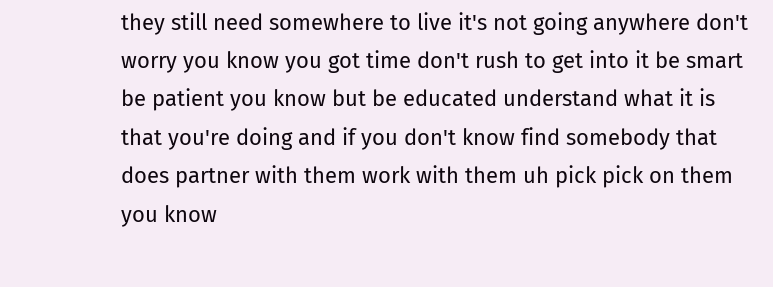they still need somewhere to live it's not going anywhere don't worry you know you got time don't rush to get into it be smart be patient you know but be educated understand what it is that you're doing and if you don't know find somebody that does partner with them work with them uh pick pick on them you know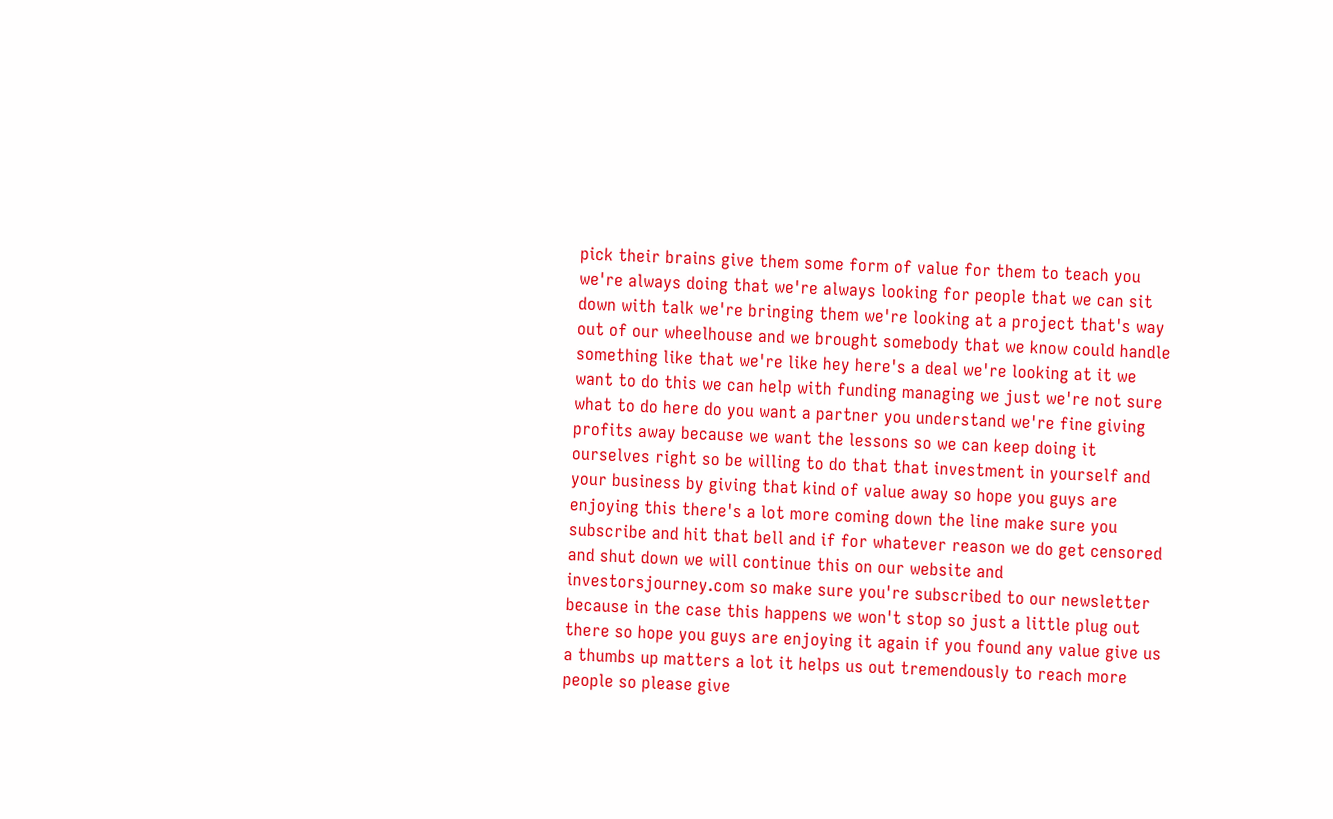pick their brains give them some form of value for them to teach you we're always doing that we're always looking for people that we can sit down with talk we're bringing them we're looking at a project that's way out of our wheelhouse and we brought somebody that we know could handle something like that we're like hey here's a deal we're looking at it we want to do this we can help with funding managing we just we're not sure what to do here do you want a partner you understand we're fine giving profits away because we want the lessons so we can keep doing it ourselves right so be willing to do that that investment in yourself and your business by giving that kind of value away so hope you guys are enjoying this there's a lot more coming down the line make sure you subscribe and hit that bell and if for whatever reason we do get censored and shut down we will continue this on our website and investorsjourney.com so make sure you're subscribed to our newsletter because in the case this happens we won't stop so just a little plug out there so hope you guys are enjoying it again if you found any value give us a thumbs up matters a lot it helps us out tremendously to reach more people so please give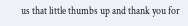us that little thumbs up and thank you for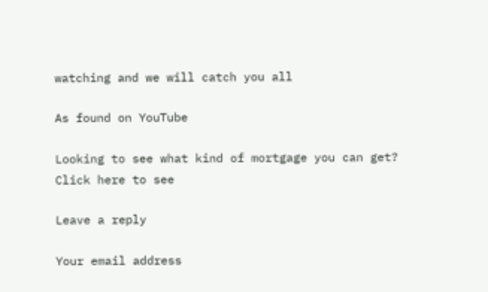watching and we will catch you all

As found on YouTube

Looking to see what kind of mortgage you can get? Click here to see

Leave a reply

Your email address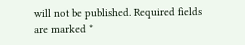will not be published. Required fields are marked *